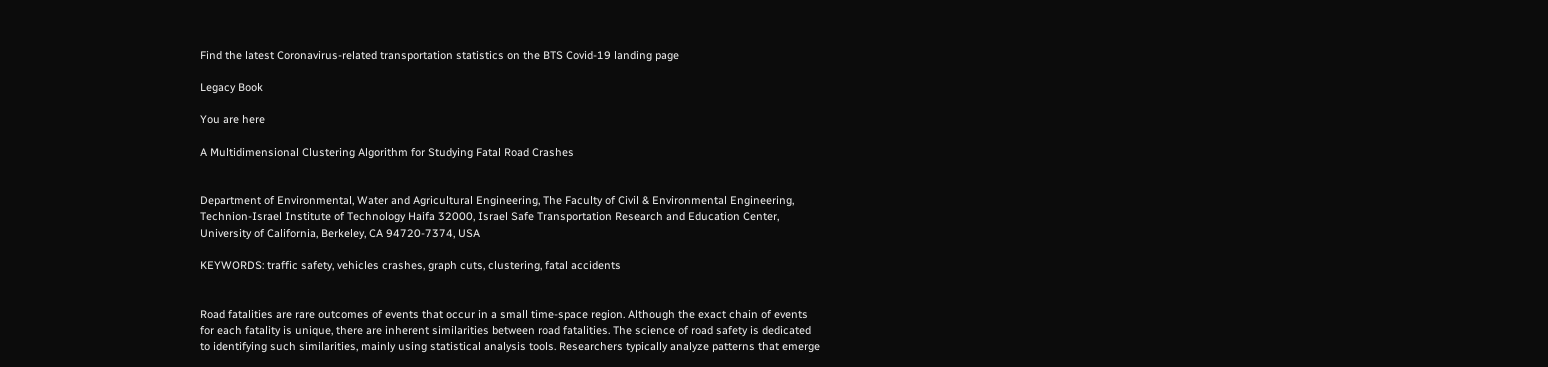Find the latest Coronavirus-related transportation statistics on the BTS Covid-19 landing page

Legacy Book

You are here

A Multidimensional Clustering Algorithm for Studying Fatal Road Crashes


Department of Environmental, Water and Agricultural Engineering, The Faculty of Civil & Environmental Engineering, Technion-Israel Institute of Technology Haifa 32000, Israel Safe Transportation Research and Education Center, University of California, Berkeley, CA 94720-7374, USA

KEYWORDS: traffic safety, vehicles crashes, graph cuts, clustering, fatal accidents


Road fatalities are rare outcomes of events that occur in a small time-space region. Although the exact chain of events for each fatality is unique, there are inherent similarities between road fatalities. The science of road safety is dedicated to identifying such similarities, mainly using statistical analysis tools. Researchers typically analyze patterns that emerge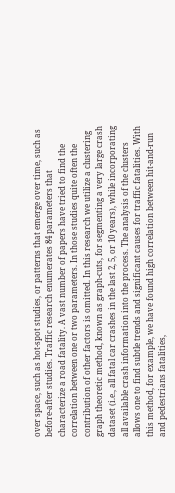over space, such as hot-spot studies, or patterns that emerge over time, such as before-after studies. Traffic research enumerates 84 parameters that characterize a road fatality. A vast number of papers have tried to find the correlation between one or two parameters. In those studies quite often the contribution of other factors is omitted. In this research we utilize a clustering graph theoretic method, known as graph-cuts, for segmenting a very large crash dataset (i.e., all fatal car crashes in the last 2, 5, or 10 years), while incorporating all available crash information into the process. The analysis of the clusters allows one to find subtle trends and significant causes for traffic fatalities. With this method, for example, we have found high correlation between hit-and-run and pedestrians fatalities,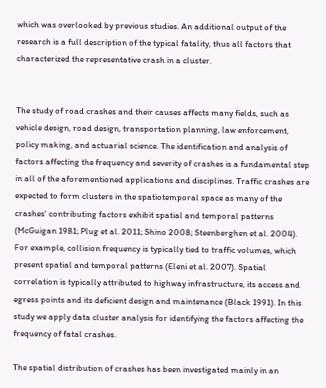which was overlooked by previous studies. An additional output of the research is a full description of the typical fatality, thus all factors that characterized the representative crash in a cluster.


The study of road crashes and their causes affects many fields, such as vehicle design, road design, transportation planning, law enforcement, policy making, and actuarial science. The identification and analysis of factors affecting the frequency and severity of crashes is a fundamental step in all of the aforementioned applications and disciplines. Traffic crashes are expected to form clusters in the spatiotemporal space as many of the crashes' contributing factors exhibit spatial and temporal patterns (McGuigan 1981; Plug et al. 2011; Shino 2008; Steenberghen et al. 2004). For example, collision frequency is typically tied to traffic volumes, which present spatial and temporal patterns (Eleni et al. 2007). Spatial correlation is typically attributed to highway infrastructure, its access and egress points and its deficient design and maintenance (Black 1991). In this study we apply data cluster analysis for identifying the factors affecting the frequency of fatal crashes.

The spatial distribution of crashes has been investigated mainly in an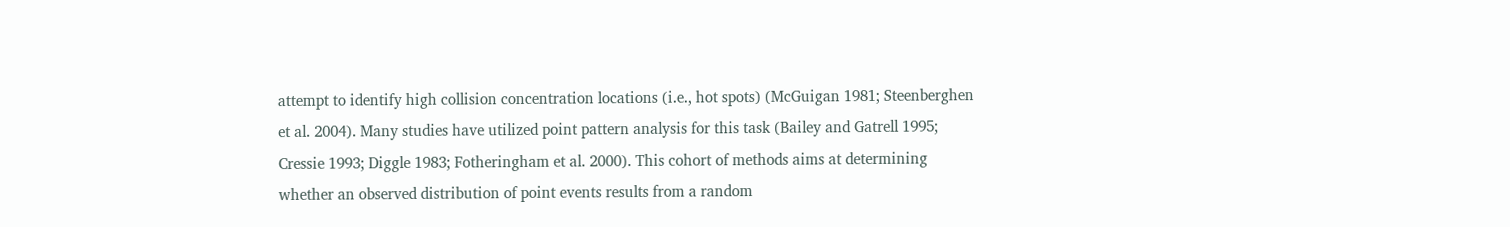attempt to identify high collision concentration locations (i.e., hot spots) (McGuigan 1981; Steenberghen et al. 2004). Many studies have utilized point pattern analysis for this task (Bailey and Gatrell 1995; Cressie 1993; Diggle 1983; Fotheringham et al. 2000). This cohort of methods aims at determining whether an observed distribution of point events results from a random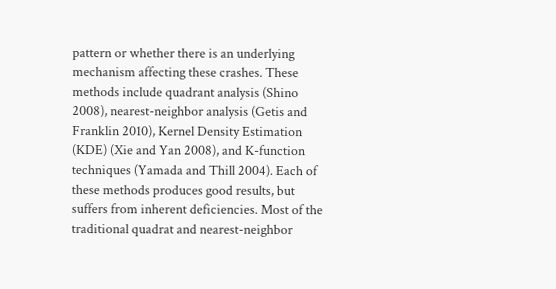pattern or whether there is an underlying mechanism affecting these crashes. These methods include quadrant analysis (Shino 2008), nearest-neighbor analysis (Getis and Franklin 2010), Kernel Density Estimation (KDE) (Xie and Yan 2008), and K-function techniques (Yamada and Thill 2004). Each of these methods produces good results, but suffers from inherent deficiencies. Most of the traditional quadrat and nearest-neighbor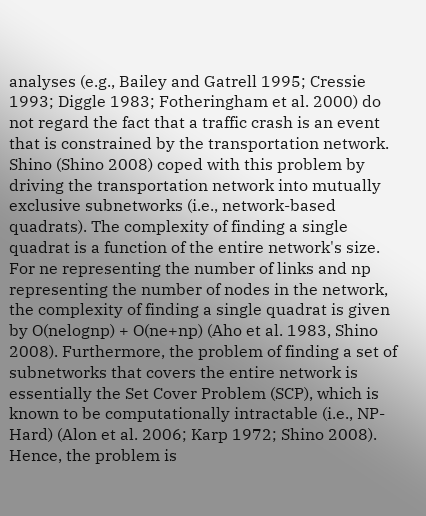analyses (e.g., Bailey and Gatrell 1995; Cressie 1993; Diggle 1983; Fotheringham et al. 2000) do not regard the fact that a traffic crash is an event that is constrained by the transportation network. Shino (Shino 2008) coped with this problem by driving the transportation network into mutually exclusive subnetworks (i.e., network-based quadrats). The complexity of finding a single quadrat is a function of the entire network's size. For ne representing the number of links and np representing the number of nodes in the network, the complexity of finding a single quadrat is given by O(nelognp) + O(ne+np) (Aho et al. 1983, Shino 2008). Furthermore, the problem of finding a set of subnetworks that covers the entire network is essentially the Set Cover Problem (SCP), which is known to be computationally intractable (i.e., NP-Hard) (Alon et al. 2006; Karp 1972; Shino 2008). Hence, the problem is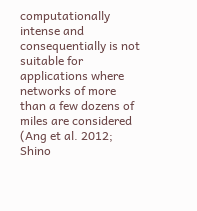computationally intense and consequentially is not suitable for applications where networks of more than a few dozens of miles are considered (Ang et al. 2012; Shino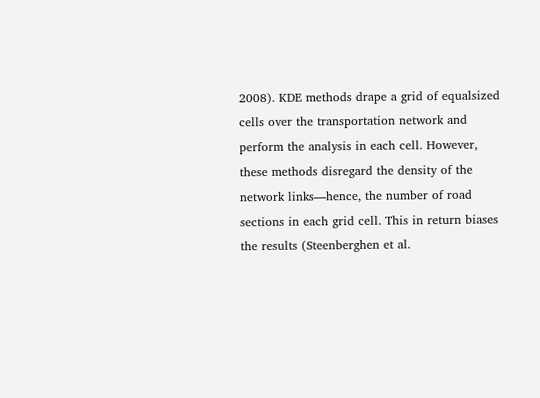2008). KDE methods drape a grid of equalsized cells over the transportation network and perform the analysis in each cell. However, these methods disregard the density of the network links—hence, the number of road sections in each grid cell. This in return biases the results (Steenberghen et al.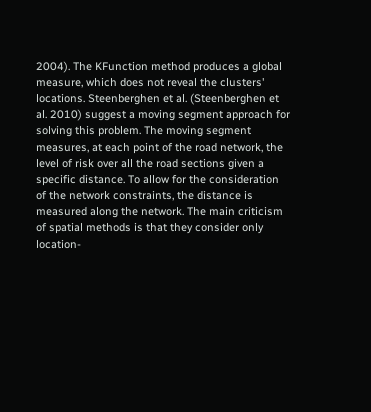2004). The KFunction method produces a global measure, which does not reveal the clusters' locations. Steenberghen et al. (Steenberghen et al. 2010) suggest a moving segment approach for solving this problem. The moving segment measures, at each point of the road network, the level of risk over all the road sections given a specific distance. To allow for the consideration of the network constraints, the distance is measured along the network. The main criticism of spatial methods is that they consider only location-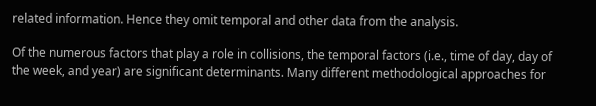related information. Hence they omit temporal and other data from the analysis.

Of the numerous factors that play a role in collisions, the temporal factors (i.e., time of day, day of the week, and year) are significant determinants. Many different methodological approaches for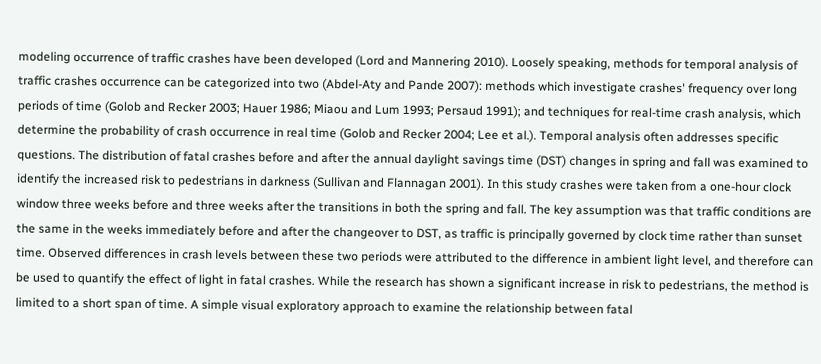modeling occurrence of traffic crashes have been developed (Lord and Mannering 2010). Loosely speaking, methods for temporal analysis of traffic crashes occurrence can be categorized into two (Abdel-Aty and Pande 2007): methods which investigate crashes' frequency over long periods of time (Golob and Recker 2003; Hauer 1986; Miaou and Lum 1993; Persaud 1991); and techniques for real-time crash analysis, which determine the probability of crash occurrence in real time (Golob and Recker 2004; Lee et al.). Temporal analysis often addresses specific questions. The distribution of fatal crashes before and after the annual daylight savings time (DST) changes in spring and fall was examined to identify the increased risk to pedestrians in darkness (Sullivan and Flannagan 2001). In this study crashes were taken from a one-hour clock window three weeks before and three weeks after the transitions in both the spring and fall. The key assumption was that traffic conditions are the same in the weeks immediately before and after the changeover to DST, as traffic is principally governed by clock time rather than sunset time. Observed differences in crash levels between these two periods were attributed to the difference in ambient light level, and therefore can be used to quantify the effect of light in fatal crashes. While the research has shown a significant increase in risk to pedestrians, the method is limited to a short span of time. A simple visual exploratory approach to examine the relationship between fatal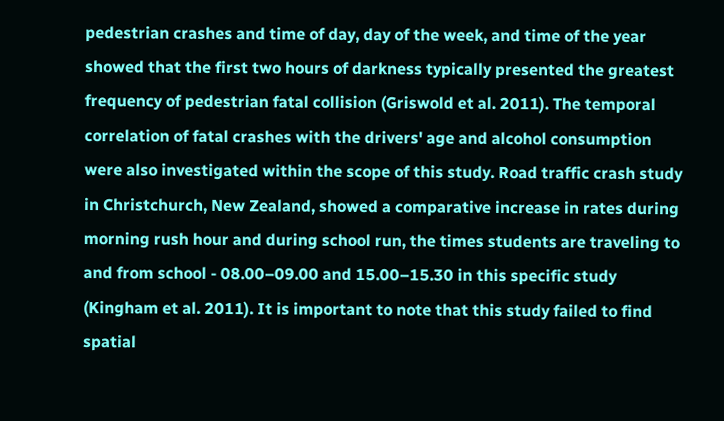pedestrian crashes and time of day, day of the week, and time of the year showed that the first two hours of darkness typically presented the greatest frequency of pedestrian fatal collision (Griswold et al. 2011). The temporal correlation of fatal crashes with the drivers' age and alcohol consumption were also investigated within the scope of this study. Road traffic crash study in Christchurch, New Zealand, showed a comparative increase in rates during morning rush hour and during school run, the times students are traveling to and from school - 08.00–09.00 and 15.00–15.30 in this specific study (Kingham et al. 2011). It is important to note that this study failed to find spatial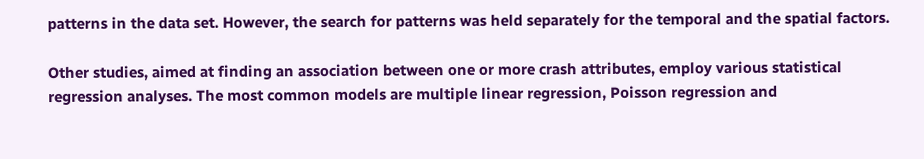patterns in the data set. However, the search for patterns was held separately for the temporal and the spatial factors.

Other studies, aimed at finding an association between one or more crash attributes, employ various statistical regression analyses. The most common models are multiple linear regression, Poisson regression and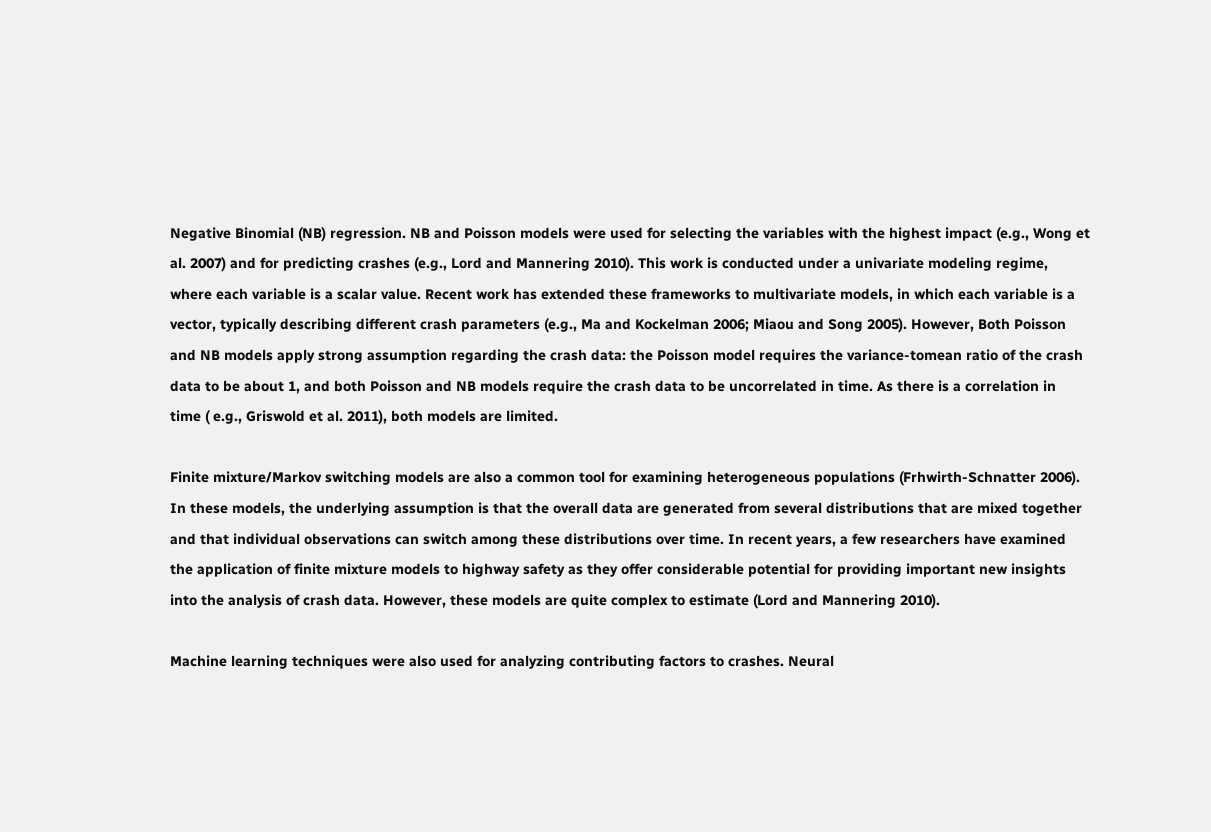Negative Binomial (NB) regression. NB and Poisson models were used for selecting the variables with the highest impact (e.g., Wong et al. 2007) and for predicting crashes (e.g., Lord and Mannering 2010). This work is conducted under a univariate modeling regime, where each variable is a scalar value. Recent work has extended these frameworks to multivariate models, in which each variable is a vector, typically describing different crash parameters (e.g., Ma and Kockelman 2006; Miaou and Song 2005). However, Both Poisson and NB models apply strong assumption regarding the crash data: the Poisson model requires the variance-tomean ratio of the crash data to be about 1, and both Poisson and NB models require the crash data to be uncorrelated in time. As there is a correlation in time ( e.g., Griswold et al. 2011), both models are limited.

Finite mixture/Markov switching models are also a common tool for examining heterogeneous populations (Frhwirth-Schnatter 2006). In these models, the underlying assumption is that the overall data are generated from several distributions that are mixed together and that individual observations can switch among these distributions over time. In recent years, a few researchers have examined the application of finite mixture models to highway safety as they offer considerable potential for providing important new insights into the analysis of crash data. However, these models are quite complex to estimate (Lord and Mannering 2010).

Machine learning techniques were also used for analyzing contributing factors to crashes. Neural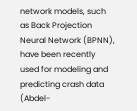network models, such as Back Projection Neural Network (BPNN), have been recently used for modeling and predicting crash data (Abdel-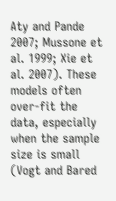Aty and Pande 2007; Mussone et al. 1999; Xie et al. 2007). These models often over-fit the data, especially when the sample size is small (Vogt and Bared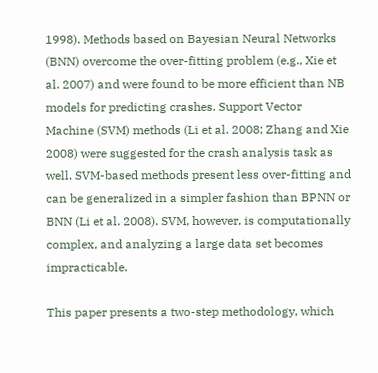1998). Methods based on Bayesian Neural Networks (BNN) overcome the over-fitting problem (e.g., Xie et al. 2007) and were found to be more efficient than NB models for predicting crashes. Support Vector Machine (SVM) methods (Li et al. 2008; Zhang and Xie 2008) were suggested for the crash analysis task as well. SVM-based methods present less over-fitting and can be generalized in a simpler fashion than BPNN or BNN (Li et al. 2008). SVM, however, is computationally complex, and analyzing a large data set becomes impracticable.

This paper presents a two-step methodology, which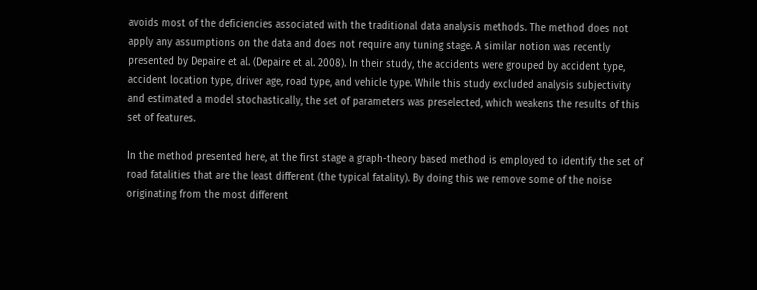avoids most of the deficiencies associated with the traditional data analysis methods. The method does not apply any assumptions on the data and does not require any tuning stage. A similar notion was recently presented by Depaire et al. (Depaire et al. 2008). In their study, the accidents were grouped by accident type, accident location type, driver age, road type, and vehicle type. While this study excluded analysis subjectivity and estimated a model stochastically, the set of parameters was preselected, which weakens the results of this set of features.

In the method presented here, at the first stage a graph-theory based method is employed to identify the set of road fatalities that are the least different (the typical fatality). By doing this we remove some of the noise originating from the most different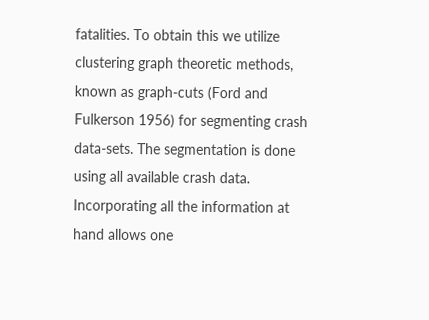fatalities. To obtain this we utilize clustering graph theoretic methods, known as graph-cuts (Ford and Fulkerson 1956) for segmenting crash data-sets. The segmentation is done using all available crash data. Incorporating all the information at hand allows one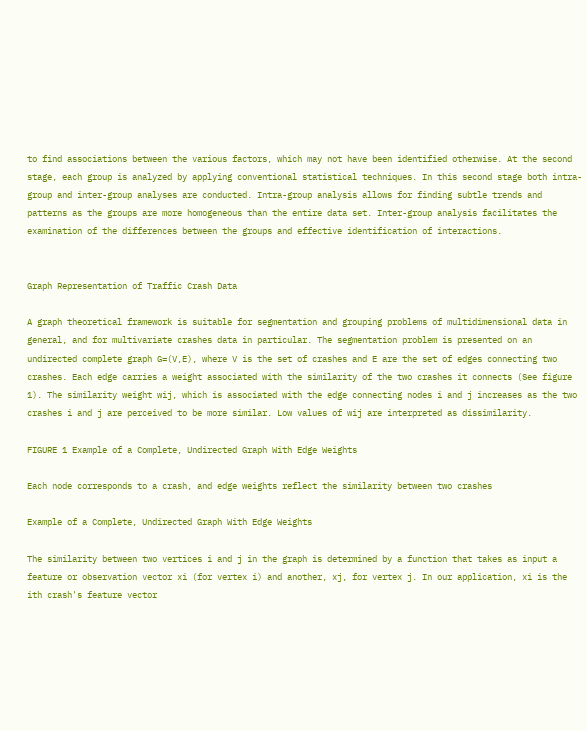to find associations between the various factors, which may not have been identified otherwise. At the second stage, each group is analyzed by applying conventional statistical techniques. In this second stage both intra-group and inter-group analyses are conducted. Intra-group analysis allows for finding subtle trends and patterns as the groups are more homogeneous than the entire data set. Inter-group analysis facilitates the examination of the differences between the groups and effective identification of interactions.


Graph Representation of Traffic Crash Data

A graph theoretical framework is suitable for segmentation and grouping problems of multidimensional data in general, and for multivariate crashes data in particular. The segmentation problem is presented on an undirected complete graph G=(V,E), where V is the set of crashes and E are the set of edges connecting two crashes. Each edge carries a weight associated with the similarity of the two crashes it connects (See figure 1). The similarity weight wij, which is associated with the edge connecting nodes i and j increases as the two crashes i and j are perceived to be more similar. Low values of wij are interpreted as dissimilarity.

FIGURE 1 Example of a Complete, Undirected Graph With Edge Weights

Each node corresponds to a crash, and edge weights reflect the similarity between two crashes

Example of a Complete, Undirected Graph With Edge Weights

The similarity between two vertices i and j in the graph is determined by a function that takes as input a feature or observation vector xi (for vertex i) and another, xj, for vertex j. In our application, xi is the ith crash's feature vector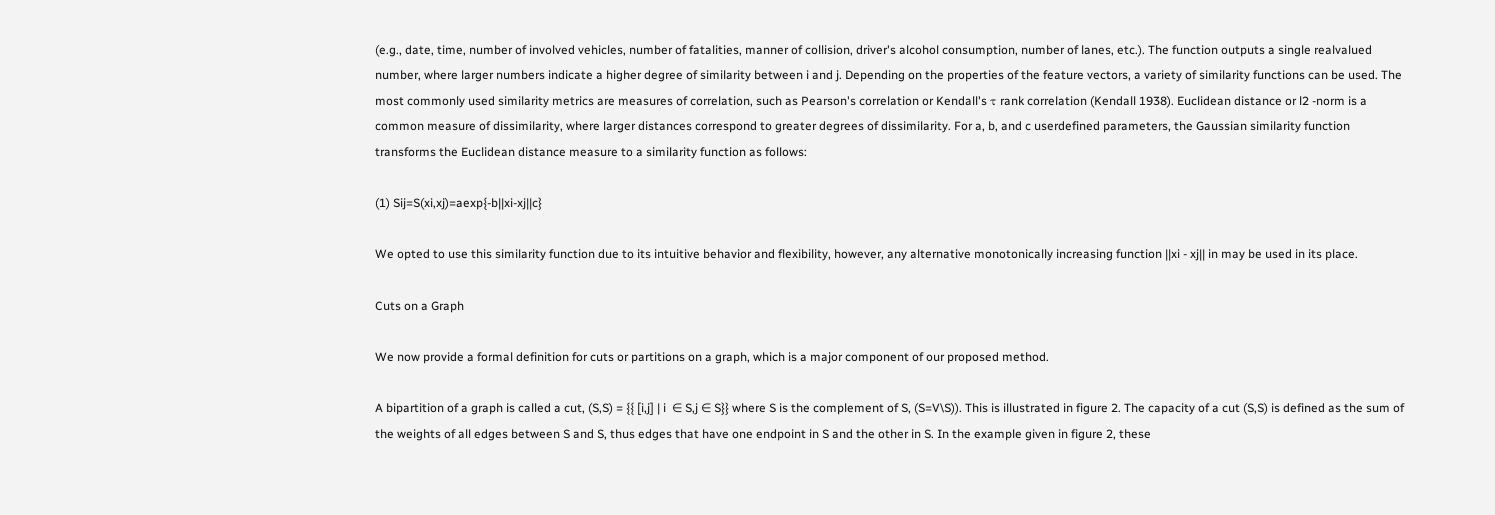(e.g., date, time, number of involved vehicles, number of fatalities, manner of collision, driver's alcohol consumption, number of lanes, etc.). The function outputs a single realvalued number, where larger numbers indicate a higher degree of similarity between i and j. Depending on the properties of the feature vectors, a variety of similarity functions can be used. The most commonly used similarity metrics are measures of correlation, such as Pearson's correlation or Kendall's τ rank correlation (Kendall 1938). Euclidean distance or l2 -norm is a common measure of dissimilarity, where larger distances correspond to greater degrees of dissimilarity. For a, b, and c userdefined parameters, the Gaussian similarity function transforms the Euclidean distance measure to a similarity function as follows:

(1) Sij=S(xi,xj)=aexp{-b||xi-xj||c}

We opted to use this similarity function due to its intuitive behavior and flexibility, however, any alternative monotonically increasing function ||xi - xj|| in may be used in its place.

Cuts on a Graph

We now provide a formal definition for cuts or partitions on a graph, which is a major component of our proposed method.

A bipartition of a graph is called a cut, (S,S) = {{ [i,j] | i  ∈ S,j ∈ S}} where S is the complement of S, (S=V\S)). This is illustrated in figure 2. The capacity of a cut (S,S) is defined as the sum of the weights of all edges between S and S, thus edges that have one endpoint in S and the other in S. In the example given in figure 2, these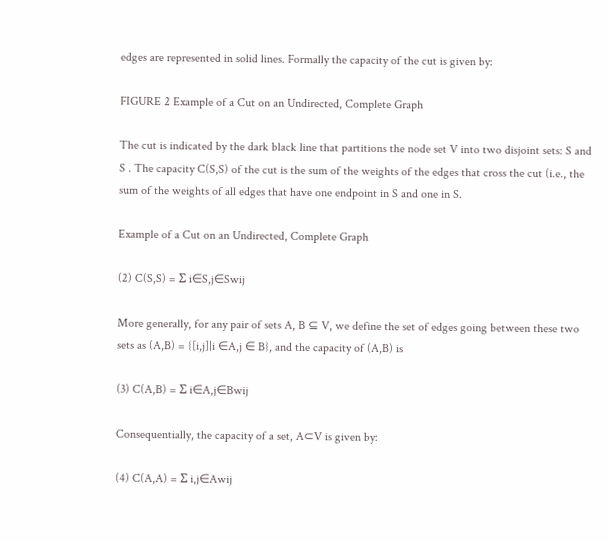edges are represented in solid lines. Formally the capacity of the cut is given by:

FIGURE 2 Example of a Cut on an Undirected, Complete Graph

The cut is indicated by the dark black line that partitions the node set V into two disjoint sets: S and S . The capacity C(S,S) of the cut is the sum of the weights of the edges that cross the cut (i.e., the sum of the weights of all edges that have one endpoint in S and one in S.

Example of a Cut on an Undirected, Complete Graph

(2) C(S,S) = Σ i∈S,j∈Swij

More generally, for any pair of sets A, B ⊆ V, we define the set of edges going between these two sets as (A,B) = {[i,j]|i ∈A,j ∈ B}, and the capacity of (A,B) is

(3) C(A,B) = Σ i∈A,j∈Bwij

Consequentially, the capacity of a set, A⊂V is given by:

(4) C(A,A) = Σ i,j∈Awij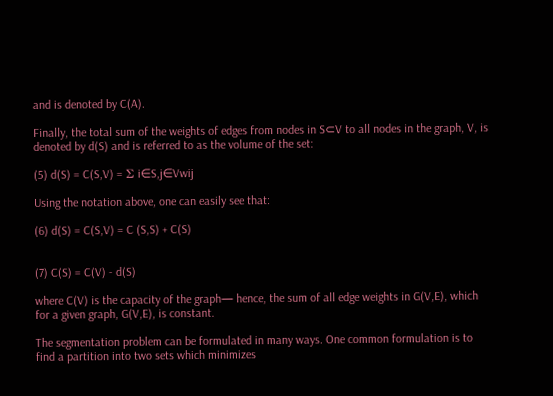and is denoted by C(A).

Finally, the total sum of the weights of edges from nodes in S⊂V to all nodes in the graph, V, is denoted by d(S) and is referred to as the volume of the set:

(5) d(S) = C(S,V) = Σ i∈S,j∈Vwij

Using the notation above, one can easily see that:

(6) d(S) = C(S,V) = C (S,S) + C(S)


(7) C(S) = C(V) - d(S)

where C(V) is the capacity of the graph— hence, the sum of all edge weights in G(V,E), which for a given graph, G(V,E), is constant.

The segmentation problem can be formulated in many ways. One common formulation is to find a partition into two sets which minimizes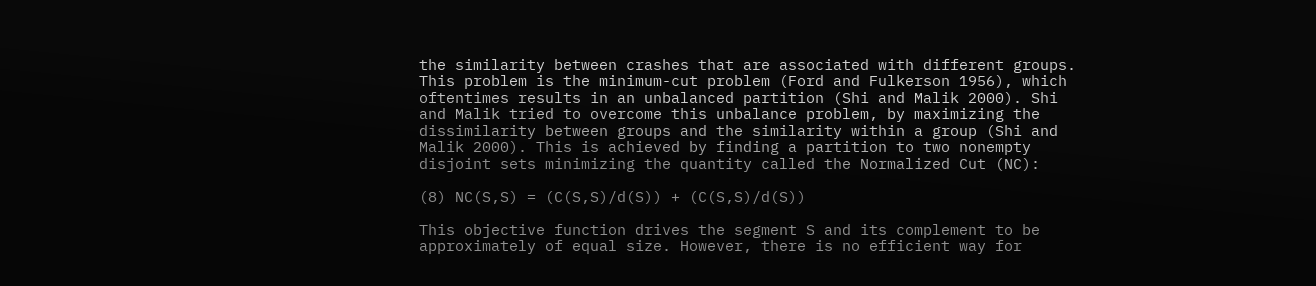the similarity between crashes that are associated with different groups. This problem is the minimum-cut problem (Ford and Fulkerson 1956), which oftentimes results in an unbalanced partition (Shi and Malik 2000). Shi and Malik tried to overcome this unbalance problem, by maximizing the dissimilarity between groups and the similarity within a group (Shi and Malik 2000). This is achieved by finding a partition to two nonempty disjoint sets minimizing the quantity called the Normalized Cut (NC):

(8) NC(S,S) = (C(S,S)/d(S)) + (C(S,S)/d(S))

This objective function drives the segment S and its complement to be approximately of equal size. However, there is no efficient way for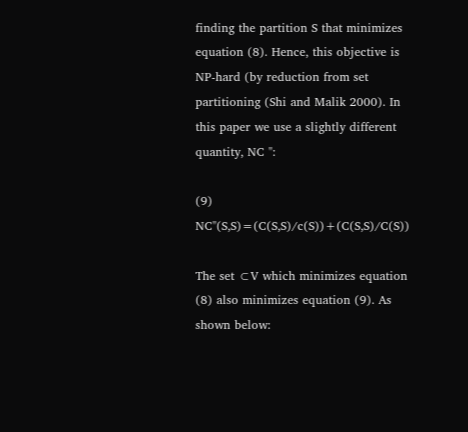finding the partition S that minimizes equation (8). Hence, this objective is NP-hard (by reduction from set partitioning (Shi and Malik 2000). In this paper we use a slightly different quantity, NC ":

(9) NC"(S,S)=(C(S,S)/c(S))+(C(S,S)/C(S))

The set ⊂V which minimizes equation (8) also minimizes equation (9). As shown below: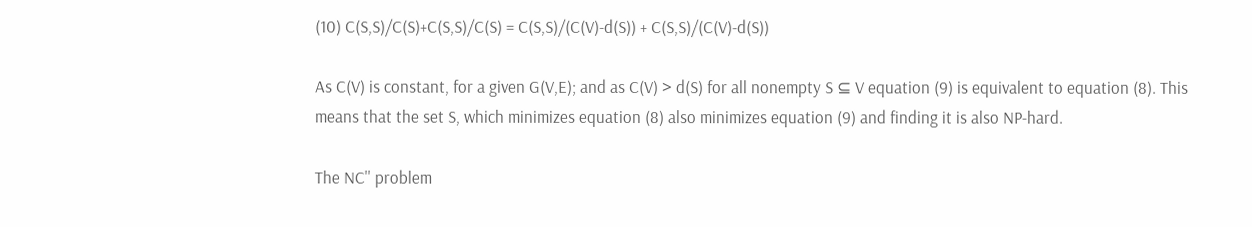(10) C(S,S)/C(S)+C(S,S)/C(S) = C(S,S)/(C(V)-d(S)) + C(S,S)/(C(V)-d(S))

As C(V) is constant, for a given G(V,E); and as C(V) > d(S) for all nonempty S ⊆ V equation (9) is equivalent to equation (8). This means that the set S, which minimizes equation (8) also minimizes equation (9) and finding it is also NP-hard.

The NC'' problem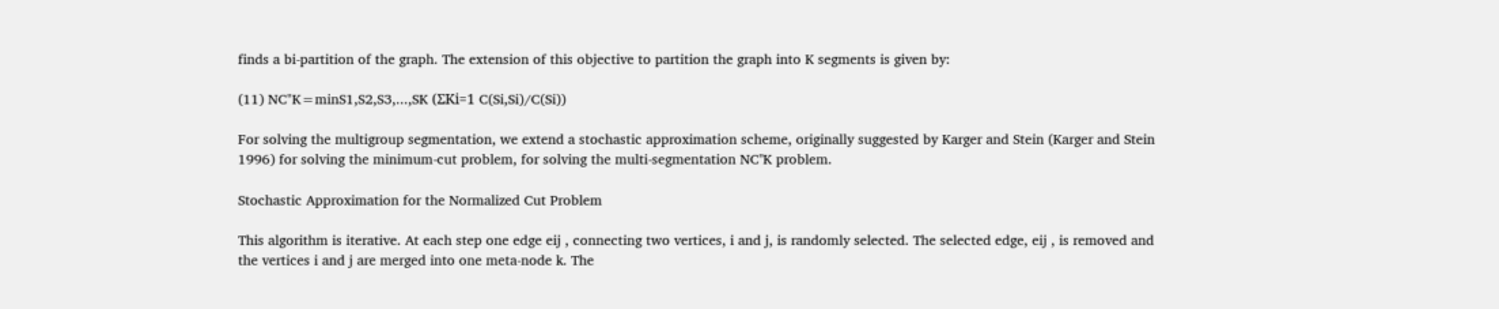finds a bi-partition of the graph. The extension of this objective to partition the graph into K segments is given by:

(11) NC"K=minS1,S2,S3,...,SK (ΣKi=1 C(Si,Si)/C(Si))

For solving the multigroup segmentation, we extend a stochastic approximation scheme, originally suggested by Karger and Stein (Karger and Stein 1996) for solving the minimum-cut problem, for solving the multi-segmentation NC''K problem.

Stochastic Approximation for the Normalized Cut Problem

This algorithm is iterative. At each step one edge eij , connecting two vertices, i and j, is randomly selected. The selected edge, eij , is removed and the vertices i and j are merged into one meta-node k. The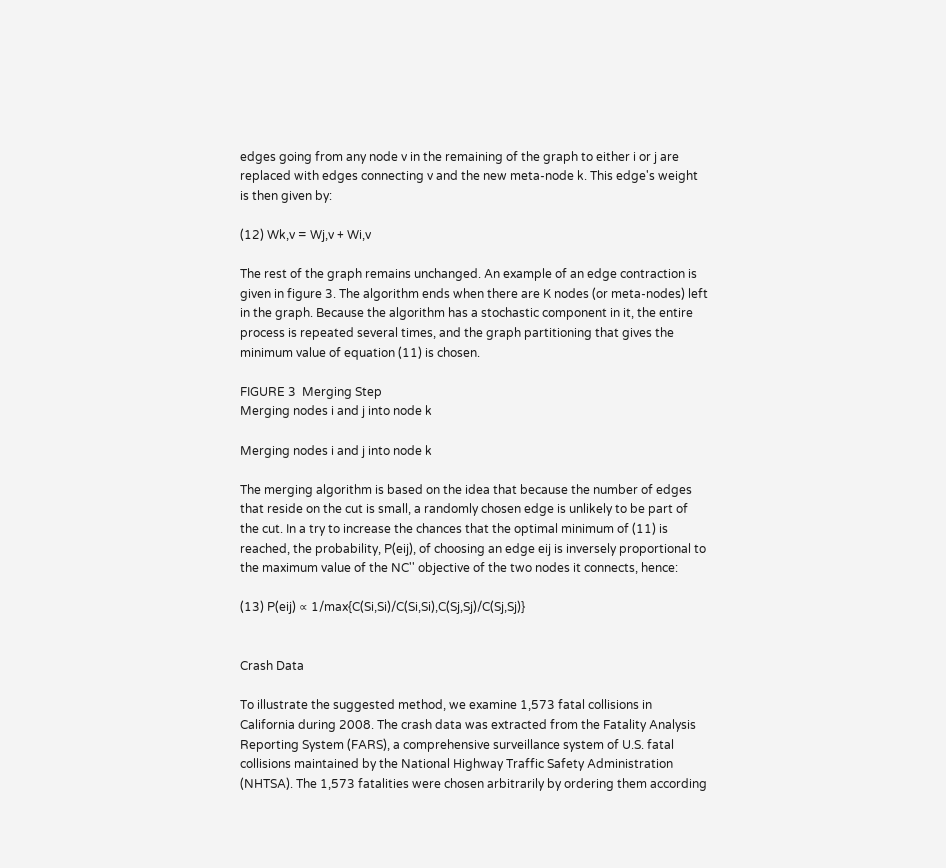edges going from any node v in the remaining of the graph to either i or j are replaced with edges connecting v and the new meta-node k. This edge's weight is then given by:

(12) Wk,v = Wj,v + Wi,v

The rest of the graph remains unchanged. An example of an edge contraction is given in figure 3. The algorithm ends when there are K nodes (or meta-nodes) left in the graph. Because the algorithm has a stochastic component in it, the entire process is repeated several times, and the graph partitioning that gives the minimum value of equation (11) is chosen.

FIGURE 3  Merging Step
Merging nodes i and j into node k

Merging nodes i and j into node k

The merging algorithm is based on the idea that because the number of edges that reside on the cut is small, a randomly chosen edge is unlikely to be part of the cut. In a try to increase the chances that the optimal minimum of (11) is reached, the probability, P(eij), of choosing an edge eij is inversely proportional to the maximum value of the NC'' objective of the two nodes it connects, hence:

(13) P(eij) ∝ 1/max{C(Si,Si)/C(Si,Si),C(Sj,Sj)/C(Sj,Sj)}


Crash Data

To illustrate the suggested method, we examine 1,573 fatal collisions in California during 2008. The crash data was extracted from the Fatality Analysis Reporting System (FARS), a comprehensive surveillance system of U.S. fatal collisions maintained by the National Highway Traffic Safety Administration (NHTSA). The 1,573 fatalities were chosen arbitrarily by ordering them according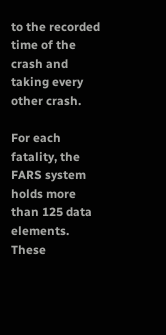to the recorded time of the crash and taking every other crash.

For each fatality, the FARS system holds more than 125 data elements. These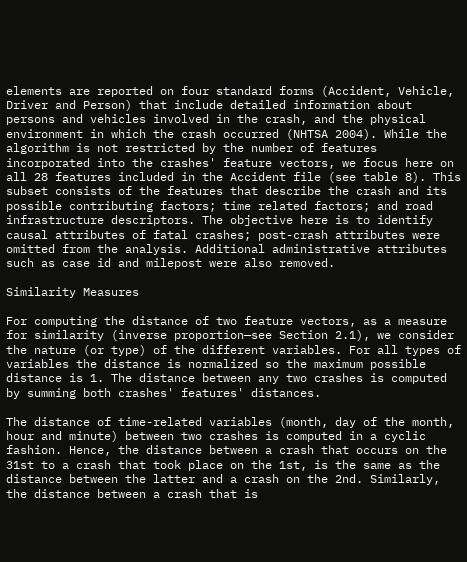elements are reported on four standard forms (Accident, Vehicle, Driver and Person) that include detailed information about persons and vehicles involved in the crash, and the physical environment in which the crash occurred (NHTSA 2004). While the algorithm is not restricted by the number of features incorporated into the crashes' feature vectors, we focus here on all 28 features included in the Accident file (see table 8). This subset consists of the features that describe the crash and its possible contributing factors; time related factors; and road infrastructure descriptors. The objective here is to identify causal attributes of fatal crashes; post-crash attributes were omitted from the analysis. Additional administrative attributes such as case id and milepost were also removed.

Similarity Measures

For computing the distance of two feature vectors, as a measure for similarity (inverse proportion—see Section 2.1), we consider the nature (or type) of the different variables. For all types of variables the distance is normalized so the maximum possible distance is 1. The distance between any two crashes is computed by summing both crashes' features' distances.

The distance of time-related variables (month, day of the month, hour and minute) between two crashes is computed in a cyclic fashion. Hence, the distance between a crash that occurs on the 31st to a crash that took place on the 1st, is the same as the distance between the latter and a crash on the 2nd. Similarly, the distance between a crash that is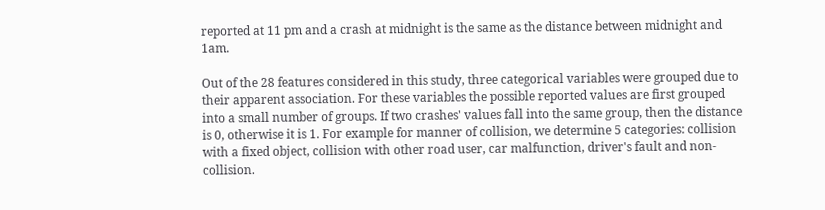reported at 11 pm and a crash at midnight is the same as the distance between midnight and 1am.

Out of the 28 features considered in this study, three categorical variables were grouped due to their apparent association. For these variables the possible reported values are first grouped into a small number of groups. If two crashes' values fall into the same group, then the distance is 0, otherwise it is 1. For example for manner of collision, we determine 5 categories: collision with a fixed object, collision with other road user, car malfunction, driver's fault and non-collision.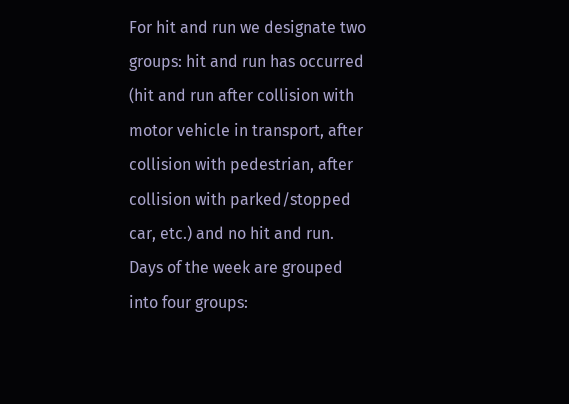For hit and run we designate two groups: hit and run has occurred (hit and run after collision with motor vehicle in transport, after collision with pedestrian, after collision with parked/stopped car, etc.) and no hit and run. Days of the week are grouped into four groups: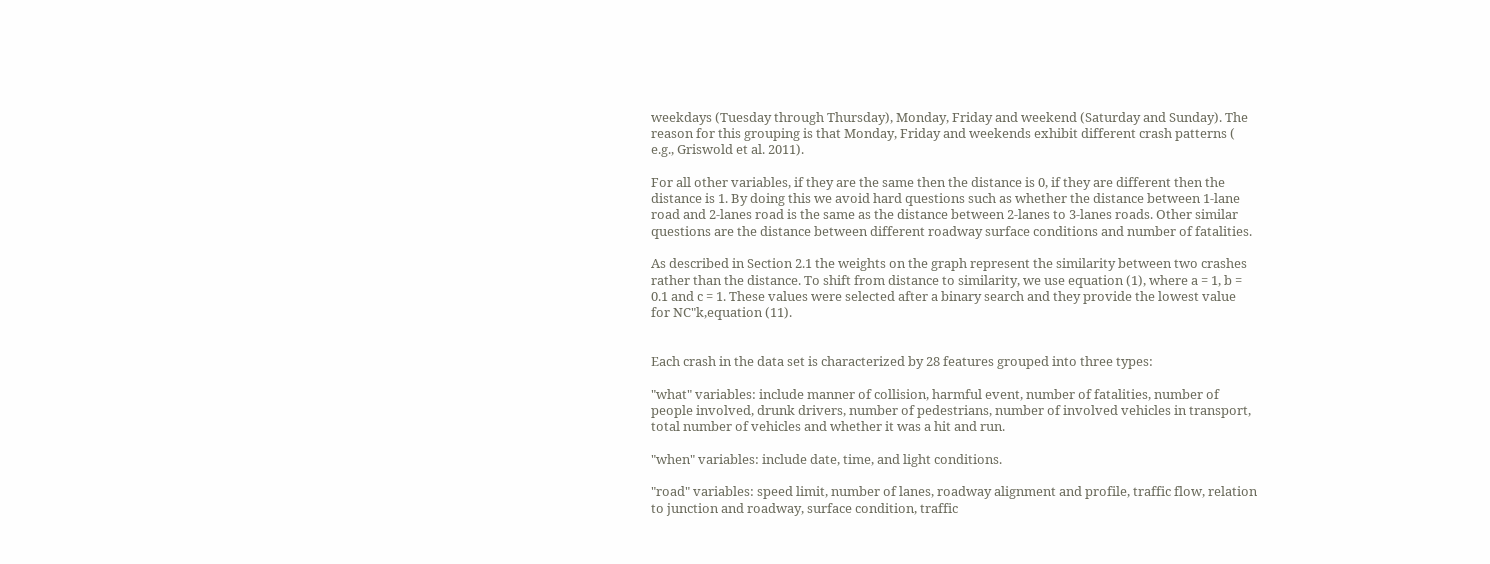weekdays (Tuesday through Thursday), Monday, Friday and weekend (Saturday and Sunday). The reason for this grouping is that Monday, Friday and weekends exhibit different crash patterns ( e.g., Griswold et al. 2011).

For all other variables, if they are the same then the distance is 0, if they are different then the distance is 1. By doing this we avoid hard questions such as whether the distance between 1-lane road and 2-lanes road is the same as the distance between 2-lanes to 3-lanes roads. Other similar questions are the distance between different roadway surface conditions and number of fatalities.

As described in Section 2.1 the weights on the graph represent the similarity between two crashes rather than the distance. To shift from distance to similarity, we use equation (1), where a = 1, b = 0.1 and c = 1. These values were selected after a binary search and they provide the lowest value for NC"k,equation (11).


Each crash in the data set is characterized by 28 features grouped into three types:

"what" variables: include manner of collision, harmful event, number of fatalities, number of people involved, drunk drivers, number of pedestrians, number of involved vehicles in transport, total number of vehicles and whether it was a hit and run.

"when" variables: include date, time, and light conditions.

"road" variables: speed limit, number of lanes, roadway alignment and profile, traffic flow, relation to junction and roadway, surface condition, traffic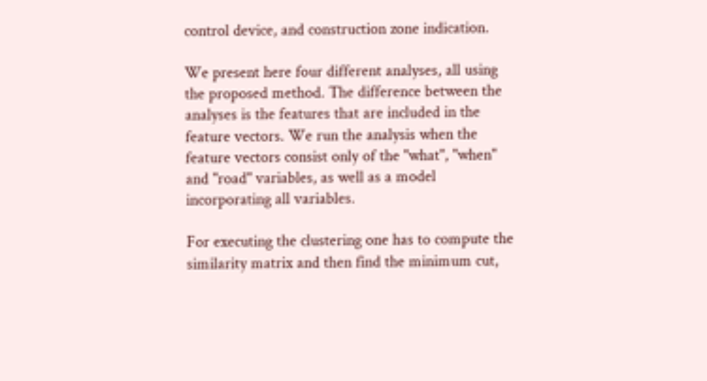control device, and construction zone indication.

We present here four different analyses, all using the proposed method. The difference between the analyses is the features that are included in the feature vectors. We run the analysis when the feature vectors consist only of the "what", "when" and "road" variables, as well as a model incorporating all variables.

For executing the clustering one has to compute the similarity matrix and then find the minimum cut,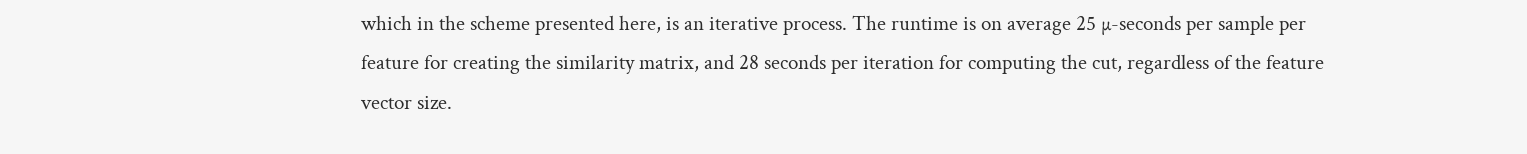which in the scheme presented here, is an iterative process. The runtime is on average 25 µ-seconds per sample per feature for creating the similarity matrix, and 28 seconds per iteration for computing the cut, regardless of the feature vector size.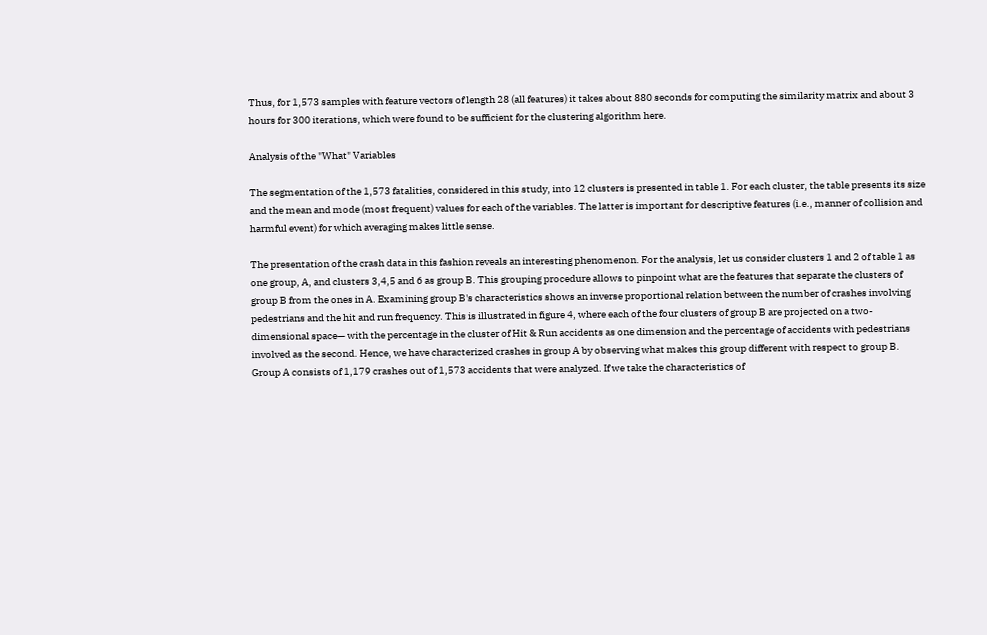Thus, for 1,573 samples with feature vectors of length 28 (all features) it takes about 880 seconds for computing the similarity matrix and about 3 hours for 300 iterations, which were found to be sufficient for the clustering algorithm here.

Analysis of the "What" Variables

The segmentation of the 1,573 fatalities, considered in this study, into 12 clusters is presented in table 1. For each cluster, the table presents its size and the mean and mode (most frequent) values for each of the variables. The latter is important for descriptive features (i.e., manner of collision and harmful event) for which averaging makes little sense.

The presentation of the crash data in this fashion reveals an interesting phenomenon. For the analysis, let us consider clusters 1 and 2 of table 1 as one group, A, and clusters 3,4,5 and 6 as group B. This grouping procedure allows to pinpoint what are the features that separate the clusters of group B from the ones in A. Examining group B's characteristics shows an inverse proportional relation between the number of crashes involving pedestrians and the hit and run frequency. This is illustrated in figure 4, where each of the four clusters of group B are projected on a two-dimensional space— with the percentage in the cluster of Hit & Run accidents as one dimension and the percentage of accidents with pedestrians involved as the second. Hence, we have characterized crashes in group A by observing what makes this group different with respect to group B. Group A consists of 1,179 crashes out of 1,573 accidents that were analyzed. If we take the characteristics of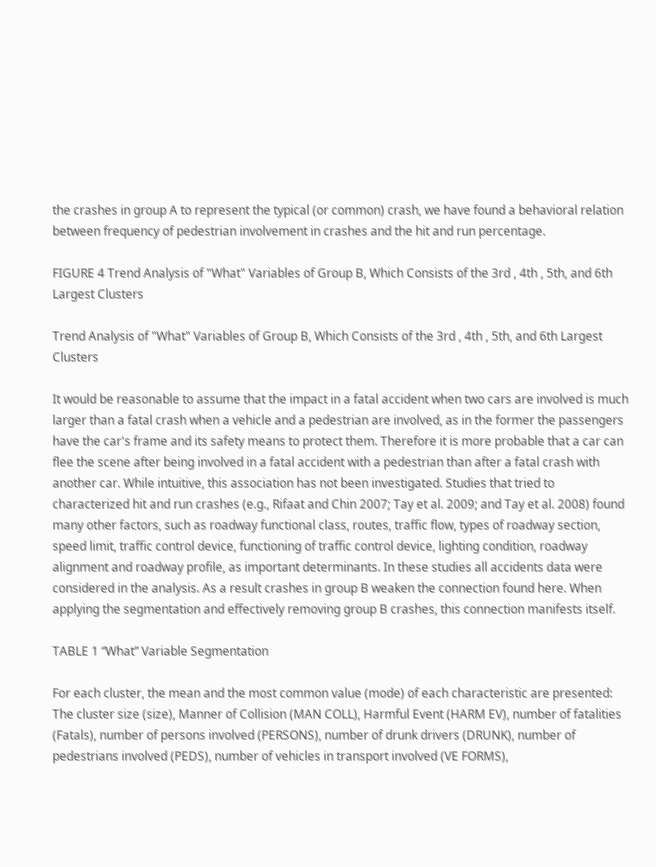the crashes in group A to represent the typical (or common) crash, we have found a behavioral relation between frequency of pedestrian involvement in crashes and the hit and run percentage.

FIGURE 4 Trend Analysis of "What" Variables of Group B, Which Consists of the 3rd , 4th , 5th, and 6th Largest Clusters

Trend Analysis of "What" Variables of Group B, Which Consists of the 3rd , 4th , 5th, and 6th Largest Clusters

It would be reasonable to assume that the impact in a fatal accident when two cars are involved is much larger than a fatal crash when a vehicle and a pedestrian are involved, as in the former the passengers have the car's frame and its safety means to protect them. Therefore it is more probable that a car can flee the scene after being involved in a fatal accident with a pedestrian than after a fatal crash with another car. While intuitive, this association has not been investigated. Studies that tried to characterized hit and run crashes (e.g., Rifaat and Chin 2007; Tay et al. 2009; and Tay et al. 2008) found many other factors, such as roadway functional class, routes, traffic flow, types of roadway section, speed limit, traffic control device, functioning of traffic control device, lighting condition, roadway alignment and roadway profile, as important determinants. In these studies all accidents data were considered in the analysis. As a result crashes in group B weaken the connection found here. When applying the segmentation and effectively removing group B crashes, this connection manifests itself.

TABLE 1 “What” Variable Segmentation

For each cluster, the mean and the most common value (mode) of each characteristic are presented: The cluster size (size), Manner of Collision (MAN COLL), Harmful Event (HARM EV), number of fatalities (Fatals), number of persons involved (PERSONS), number of drunk drivers (DRUNK), number of pedestrians involved (PEDS), number of vehicles in transport involved (VE FORMS),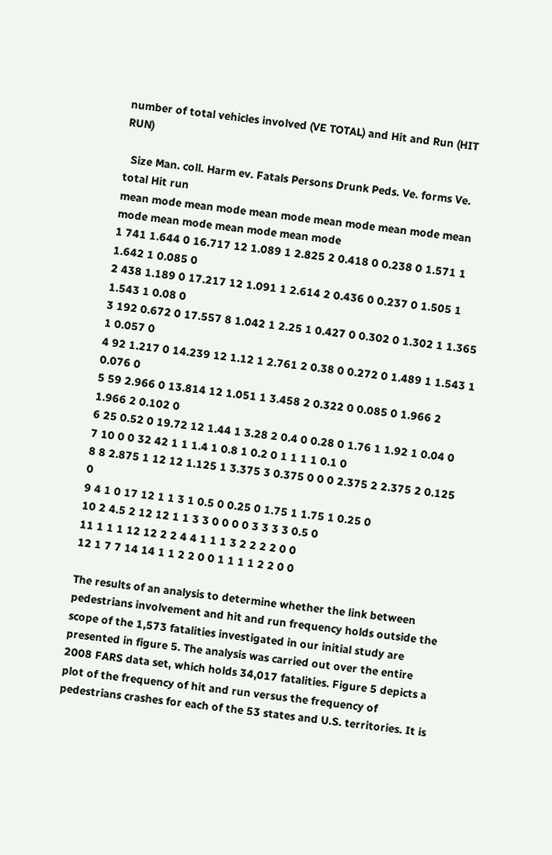number of total vehicles involved (VE TOTAL) and Hit and Run (HIT RUN)

  Size Man. coll. Harm ev. Fatals Persons Drunk Peds. Ve. forms Ve. total Hit run
mean mode mean mode mean mode mean mode mean mode mean mode mean mode mean mode mean mode
1 741 1.644 0 16.717 12 1.089 1 2.825 2 0.418 0 0.238 0 1.571 1 1.642 1 0.085 0
2 438 1.189 0 17.217 12 1.091 1 2.614 2 0.436 0 0.237 0 1.505 1 1.543 1 0.08 0
3 192 0.672 0 17.557 8 1.042 1 2.25 1 0.427 0 0.302 0 1.302 1 1.365 1 0.057 0
4 92 1.217 0 14.239 12 1.12 1 2.761 2 0.38 0 0.272 0 1.489 1 1.543 1 0.076 0
5 59 2.966 0 13.814 12 1.051 1 3.458 2 0.322 0 0.085 0 1.966 2 1.966 2 0.102 0
6 25 0.52 0 19.72 12 1.44 1 3.28 2 0.4 0 0.28 0 1.76 1 1.92 1 0.04 0
7 10 0 0 32 42 1 1 1.4 1 0.8 1 0.2 0 1 1 1 1 0.1 0
8 8 2.875 1 12 12 1.125 1 3.375 3 0.375 0 0 0 2.375 2 2.375 2 0.125 0
9 4 1 0 17 12 1 1 3 1 0.5 0 0.25 0 1.75 1 1.75 1 0.25 0
10 2 4.5 2 12 12 1 1 3 3 0 0 0 0 3 3 3 3 0.5 0
11 1 1 1 12 12 2 2 4 4 1 1 1 3 2 2 2 2 0 0
12 1 7 7 14 14 1 1 2 2 0 0 1 1 1 1 2 2 0 0

The results of an analysis to determine whether the link between pedestrians involvement and hit and run frequency holds outside the scope of the 1,573 fatalities investigated in our initial study are presented in figure 5. The analysis was carried out over the entire 2008 FARS data set, which holds 34,017 fatalities. Figure 5 depicts a plot of the frequency of hit and run versus the frequency of pedestrians crashes for each of the 53 states and U.S. territories. It is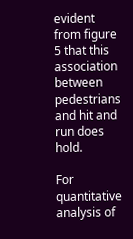evident from figure 5 that this association between pedestrians and hit and run does hold.

For quantitative analysis of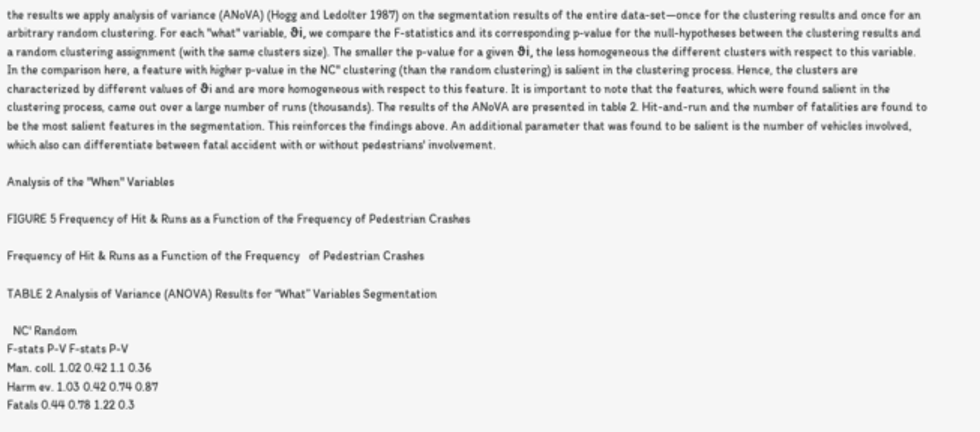the results we apply analysis of variance (ANoVA) (Hogg and Ledolter 1987) on the segmentation results of the entire data-set—once for the clustering results and once for an arbitrary random clustering. For each "what" variable, ϑi, we compare the F-statistics and its corresponding p-value for the null-hypotheses between the clustering results and a random clustering assignment (with the same clusters size). The smaller the p-value for a given ϑi, the less homogeneous the different clusters with respect to this variable. In the comparison here, a feature with higher p-value in the NC'' clustering (than the random clustering) is salient in the clustering process. Hence, the clusters are characterized by different values of ϑi and are more homogeneous with respect to this feature. It is important to note that the features, which were found salient in the clustering process, came out over a large number of runs (thousands). The results of the ANoVA are presented in table 2. Hit-and-run and the number of fatalities are found to be the most salient features in the segmentation. This reinforces the findings above. An additional parameter that was found to be salient is the number of vehicles involved, which also can differentiate between fatal accident with or without pedestrians' involvement.

Analysis of the "When" Variables

FIGURE 5 Frequency of Hit & Runs as a Function of the Frequency of Pedestrian Crashes

Frequency of Hit & Runs as a Function of the Frequency   of Pedestrian Crashes

TABLE 2 Analysis of Variance (ANOVA) Results for “What” Variables Segmentation

  NC' Random
F-stats P-V F-stats P-V
Man. coll. 1.02 0.42 1.1 0.36
Harm ev. 1.03 0.42 0.74 0.87
Fatals 0.44 0.78 1.22 0.3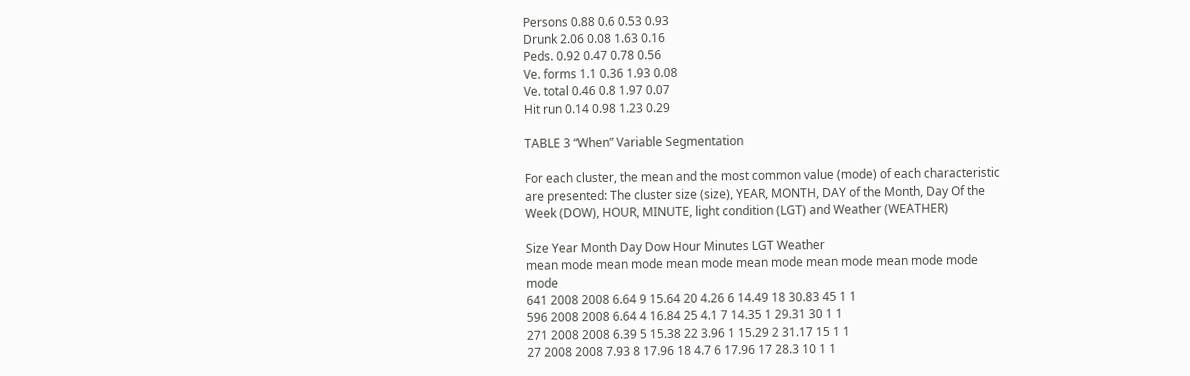Persons 0.88 0.6 0.53 0.93
Drunk 2.06 0.08 1.63 0.16
Peds. 0.92 0.47 0.78 0.56
Ve. forms 1.1 0.36 1.93 0.08
Ve. total 0.46 0.8 1.97 0.07
Hit run 0.14 0.98 1.23 0.29

TABLE 3 “When” Variable Segmentation

For each cluster, the mean and the most common value (mode) of each characteristic are presented: The cluster size (size), YEAR, MONTH, DAY of the Month, Day Of the Week (DOW), HOUR, MINUTE, light condition (LGT) and Weather (WEATHER)

Size Year Month Day Dow Hour Minutes LGT Weather
mean mode mean mode mean mode mean mode mean mode mean mode mode mode
641 2008 2008 6.64 9 15.64 20 4.26 6 14.49 18 30.83 45 1 1
596 2008 2008 6.64 4 16.84 25 4.1 7 14.35 1 29.31 30 1 1
271 2008 2008 6.39 5 15.38 22 3.96 1 15.29 2 31.17 15 1 1
27 2008 2008 7.93 8 17.96 18 4.7 6 17.96 17 28.3 10 1 1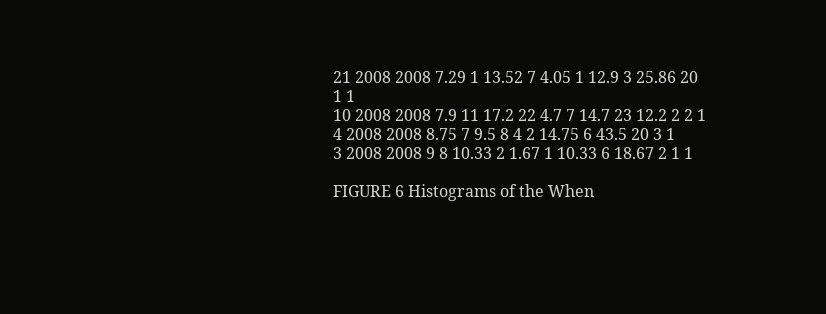21 2008 2008 7.29 1 13.52 7 4.05 1 12.9 3 25.86 20 1 1
10 2008 2008 7.9 11 17.2 22 4.7 7 14.7 23 12.2 2 2 1
4 2008 2008 8.75 7 9.5 8 4 2 14.75 6 43.5 20 3 1
3 2008 2008 9 8 10.33 2 1.67 1 10.33 6 18.67 2 1 1

FIGURE 6 Histograms of the When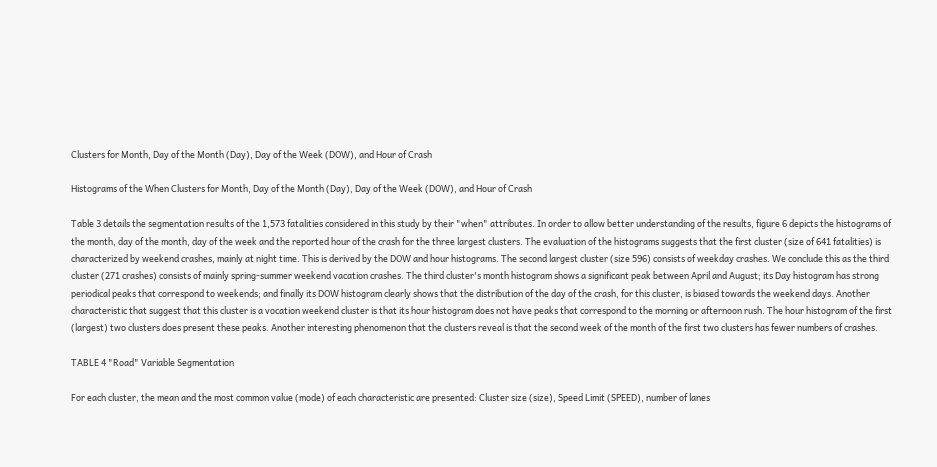Clusters for Month, Day of the Month (Day), Day of the Week (DOW), and Hour of Crash

Histograms of the When Clusters for Month, Day of the Month (Day), Day of the Week (DOW), and Hour of Crash

Table 3 details the segmentation results of the 1,573 fatalities considered in this study by their "when" attributes. In order to allow better understanding of the results, figure 6 depicts the histograms of the month, day of the month, day of the week and the reported hour of the crash for the three largest clusters. The evaluation of the histograms suggests that the first cluster (size of 641 fatalities) is characterized by weekend crashes, mainly at night time. This is derived by the DOW and hour histograms. The second largest cluster (size 596) consists of weekday crashes. We conclude this as the third cluster (271 crashes) consists of mainly spring-summer weekend vacation crashes. The third cluster's month histogram shows a significant peak between April and August; its Day histogram has strong periodical peaks that correspond to weekends; and finally its DOW histogram clearly shows that the distribution of the day of the crash, for this cluster, is biased towards the weekend days. Another characteristic that suggest that this cluster is a vocation weekend cluster is that its hour histogram does not have peaks that correspond to the morning or afternoon rush. The hour histogram of the first (largest) two clusters does present these peaks. Another interesting phenomenon that the clusters reveal is that the second week of the month of the first two clusters has fewer numbers of crashes.

TABLE 4 "Road" Variable Segmentation

For each cluster, the mean and the most common value (mode) of each characteristic are presented: Cluster size (size), Speed Limit (SPEED), number of lanes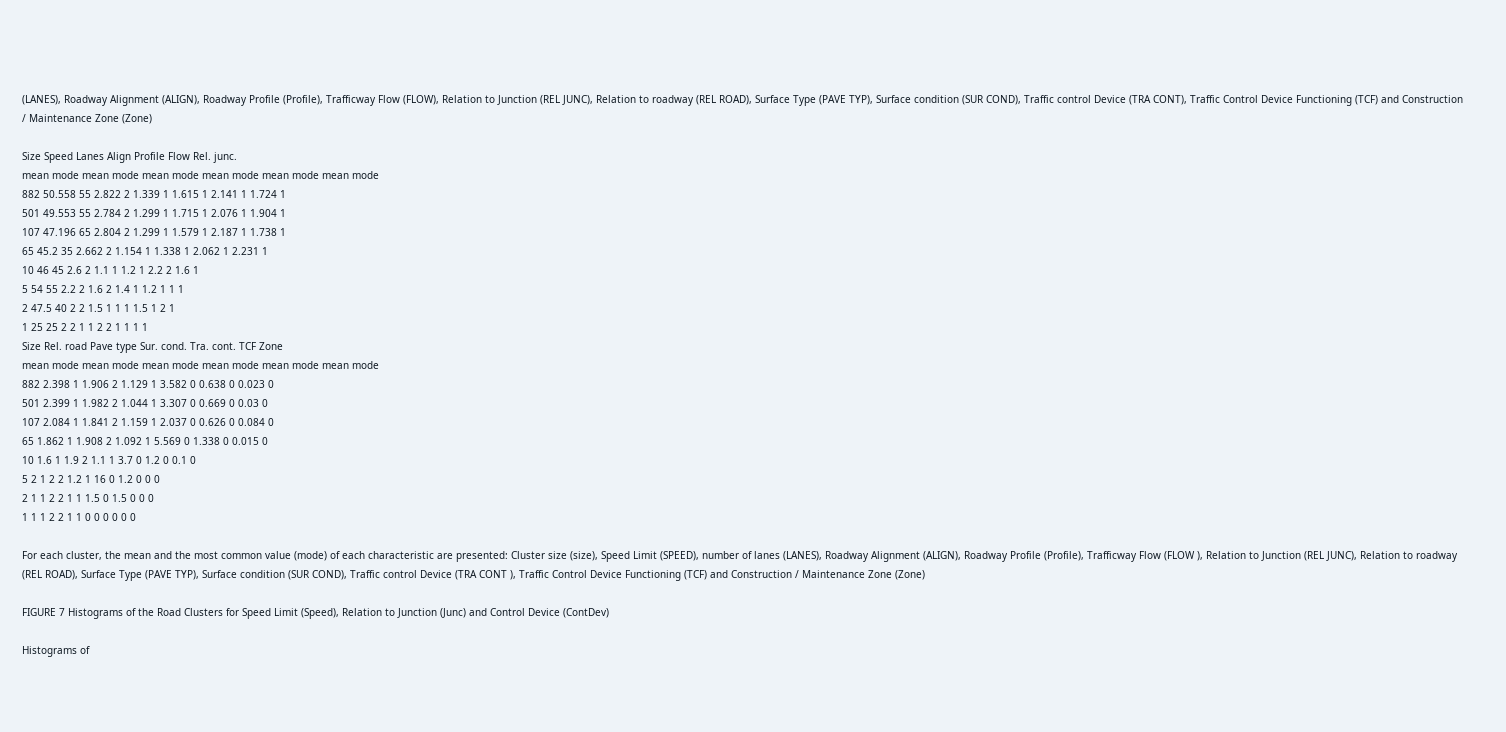(LANES), Roadway Alignment (ALIGN), Roadway Profile (Profile), Trafficway Flow (FLOW), Relation to Junction (REL JUNC), Relation to roadway (REL ROAD), Surface Type (PAVE TYP), Surface condition (SUR COND), Traffic control Device (TRA CONT), Traffic Control Device Functioning (TCF) and Construction / Maintenance Zone (Zone)

Size Speed Lanes Align Profile Flow Rel. junc.
mean mode mean mode mean mode mean mode mean mode mean mode
882 50.558 55 2.822 2 1.339 1 1.615 1 2.141 1 1.724 1
501 49.553 55 2.784 2 1.299 1 1.715 1 2.076 1 1.904 1
107 47.196 65 2.804 2 1.299 1 1.579 1 2.187 1 1.738 1
65 45.2 35 2.662 2 1.154 1 1.338 1 2.062 1 2.231 1
10 46 45 2.6 2 1.1 1 1.2 1 2.2 2 1.6 1
5 54 55 2.2 2 1.6 2 1.4 1 1.2 1 1 1
2 47.5 40 2 2 1.5 1 1 1 1.5 1 2 1
1 25 25 2 2 1 1 2 2 1 1 1 1
Size Rel. road Pave type Sur. cond. Tra. cont. TCF Zone
mean mode mean mode mean mode mean mode mean mode mean mode
882 2.398 1 1.906 2 1.129 1 3.582 0 0.638 0 0.023 0
501 2.399 1 1.982 2 1.044 1 3.307 0 0.669 0 0.03 0
107 2.084 1 1.841 2 1.159 1 2.037 0 0.626 0 0.084 0
65 1.862 1 1.908 2 1.092 1 5.569 0 1.338 0 0.015 0
10 1.6 1 1.9 2 1.1 1 3.7 0 1.2 0 0.1 0
5 2 1 2 2 1.2 1 16 0 1.2 0 0 0
2 1 1 2 2 1 1 1.5 0 1.5 0 0 0
1 1 1 2 2 1 1 0 0 0 0 0 0

For each cluster, the mean and the most common value (mode) of each characteristic are presented: Cluster size (size), Speed Limit (SPEED), number of lanes (LANES), Roadway Alignment (ALIGN), Roadway Profile (Profile), Trafficway Flow (FLOW ), Relation to Junction (REL JUNC), Relation to roadway (REL ROAD), Surface Type (PAVE TYP), Surface condition (SUR COND), Traffic control Device (TRA CONT ), Traffic Control Device Functioning (TCF) and Construction / Maintenance Zone (Zone)

FIGURE 7 Histograms of the Road Clusters for Speed Limit (Speed), Relation to Junction (Junc) and Control Device (ContDev)

Histograms of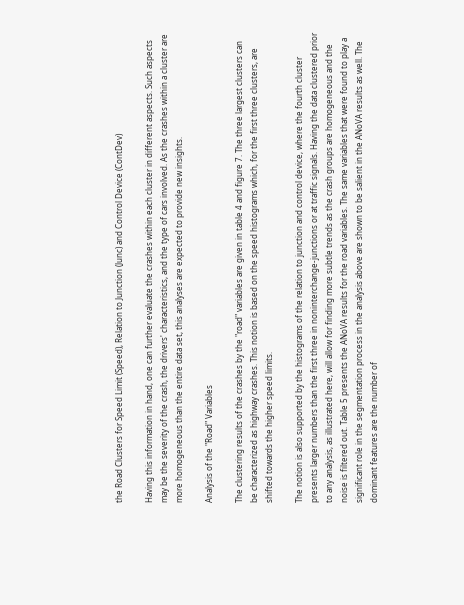the Road Clusters for Speed Limit (Speed), Relation to Junction (Junc) and Control Device (ContDev)

Having this information in hand, one can further evaluate the crashes within each cluster in different aspects. Such aspects may be the severity of the crash, the drivers' characteristics, and the type of cars involved. As the crashes within a cluster are more homogeneous than the entire data set, this analyses are expected to provide new insights.

Analysis of the "Road" Variables

The clustering results of the crashes by the "road" variables are given in table 4 and figure 7. The three largest clusters can be characterized as highway crashes. This notion is based on the speed histograms which, for the first three clusters, are shifted towards the higher speed limits.

The notion is also supported by the histograms of the relation to junction and control device, where the fourth cluster presents larger numbers than the first three in noninterchange-junctions or at traffic signals. Having the data clustered prior to any analysis, as illustrated here, will allow for finding more subtle trends as the crash groups are homogeneous and the noise is filtered out. Table 5 presents the ANoVA results for the road variables. The same variables that were found to play a significant role in the segmentation process in the analysis above are shown to be salient in the ANoVA results as well. The dominant features are the number of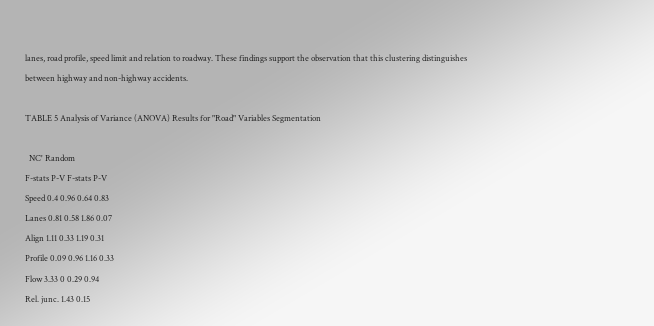lanes, road profile, speed limit and relation to roadway. These findings support the observation that this clustering distinguishes between highway and non-highway accidents.

TABLE 5 Analysis of Variance (ANOVA) Results for "Road" Variables Segmentation

  NC' Random
F-stats P-V F-stats P-V
Speed 0.4 0.96 0.64 0.83
Lanes 0.81 0.58 1.86 0.07
Align 1.11 0.33 1.19 0.31
Profile 0.09 0.96 1.16 0.33
Flow 3.33 0 0.29 0.94
Rel. junc. 1.43 0.15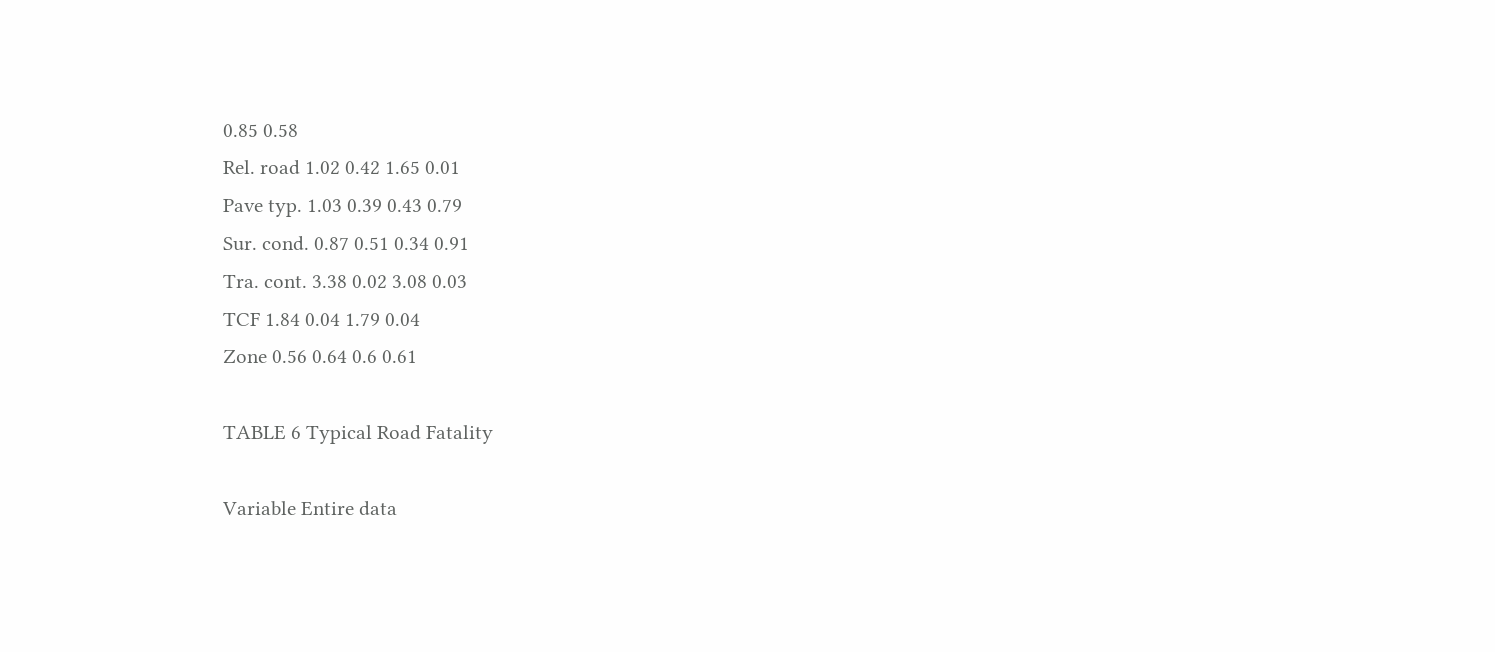0.85 0.58
Rel. road 1.02 0.42 1.65 0.01
Pave typ. 1.03 0.39 0.43 0.79
Sur. cond. 0.87 0.51 0.34 0.91
Tra. cont. 3.38 0.02 3.08 0.03
TCF 1.84 0.04 1.79 0.04
Zone 0.56 0.64 0.6 0.61

TABLE 6 Typical Road Fatality

Variable Entire data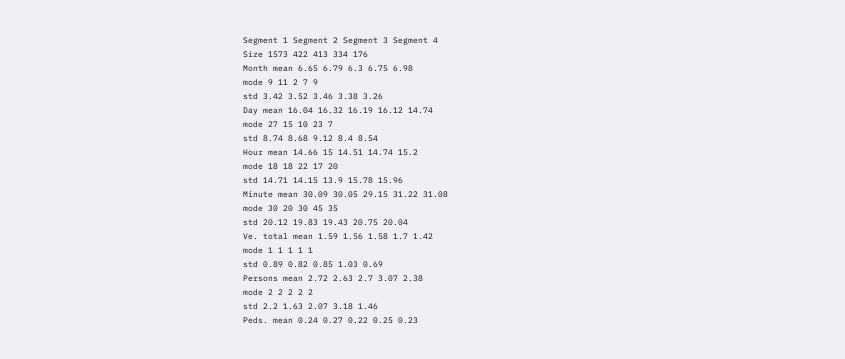Segment 1 Segment 2 Segment 3 Segment 4
Size 1573 422 413 334 176
Month mean 6.65 6.79 6.3 6.75 6.98
mode 9 11 2 7 9
std 3.42 3.52 3.46 3.38 3.26
Day mean 16.04 16.32 16.19 16.12 14.74
mode 27 15 10 23 7
std 8.74 8.68 9.12 8.4 8.54
Hour mean 14.66 15 14.51 14.74 15.2
mode 18 18 22 17 20
std 14.71 14.15 13.9 15.78 15.96
Minute mean 30.09 30.05 29.15 31.22 31.08
mode 30 20 30 45 35
std 20.12 19.83 19.43 20.75 20.04
Ve. total mean 1.59 1.56 1.58 1.7 1.42
mode 1 1 1 1 1
std 0.89 0.82 0.85 1.03 0.69
Persons mean 2.72 2.63 2.7 3.07 2.38
mode 2 2 2 2 2
std 2.2 1.63 2.07 3.18 1.46
Peds. mean 0.24 0.27 0.22 0.25 0.23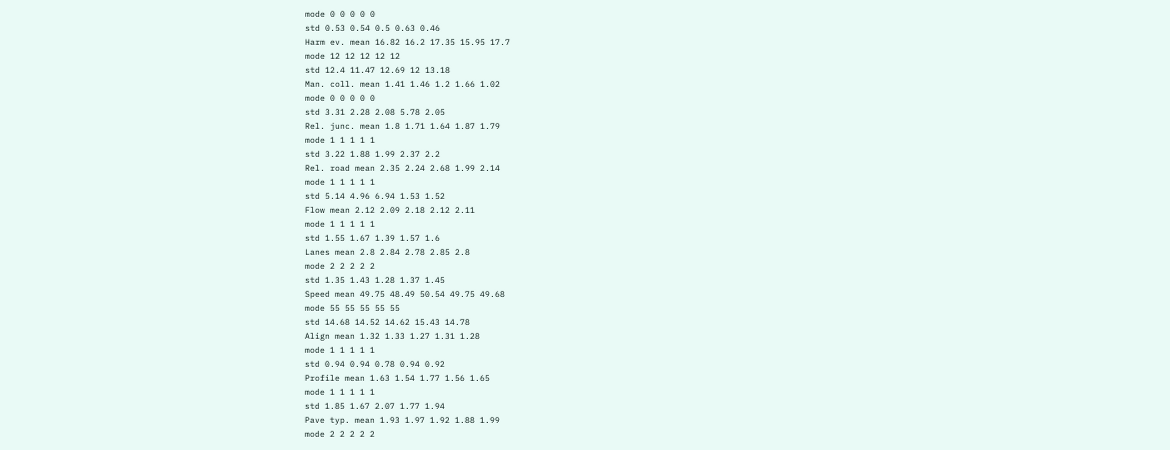mode 0 0 0 0 0
std 0.53 0.54 0.5 0.63 0.46
Harm ev. mean 16.82 16.2 17.35 15.95 17.7
mode 12 12 12 12 12
std 12.4 11.47 12.69 12 13.18
Man. coll. mean 1.41 1.46 1.2 1.66 1.02
mode 0 0 0 0 0
std 3.31 2.28 2.08 5.78 2.05
Rel. junc. mean 1.8 1.71 1.64 1.87 1.79
mode 1 1 1 1 1
std 3.22 1.88 1.99 2.37 2.2
Rel. road mean 2.35 2.24 2.68 1.99 2.14
mode 1 1 1 1 1
std 5.14 4.96 6.94 1.53 1.52
Flow mean 2.12 2.09 2.18 2.12 2.11
mode 1 1 1 1 1
std 1.55 1.67 1.39 1.57 1.6
Lanes mean 2.8 2.84 2.78 2.85 2.8
mode 2 2 2 2 2
std 1.35 1.43 1.28 1.37 1.45
Speed mean 49.75 48.49 50.54 49.75 49.68
mode 55 55 55 55 55
std 14.68 14.52 14.62 15.43 14.78
Align mean 1.32 1.33 1.27 1.31 1.28
mode 1 1 1 1 1
std 0.94 0.94 0.78 0.94 0.92
Profile mean 1.63 1.54 1.77 1.56 1.65
mode 1 1 1 1 1
std 1.85 1.67 2.07 1.77 1.94
Pave typ. mean 1.93 1.97 1.92 1.88 1.99
mode 2 2 2 2 2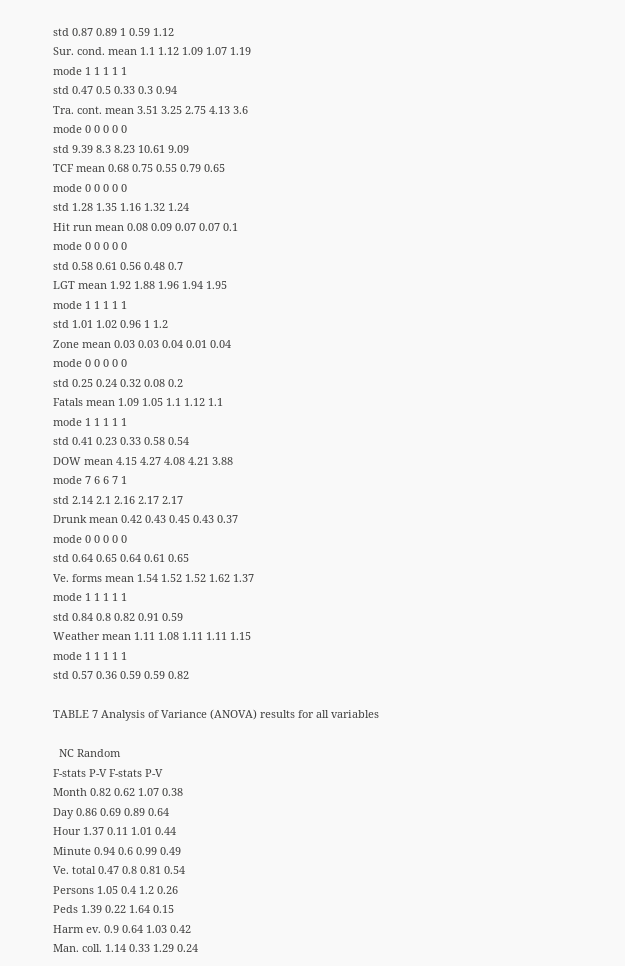std 0.87 0.89 1 0.59 1.12
Sur. cond. mean 1.1 1.12 1.09 1.07 1.19
mode 1 1 1 1 1
std 0.47 0.5 0.33 0.3 0.94
Tra. cont. mean 3.51 3.25 2.75 4.13 3.6
mode 0 0 0 0 0
std 9.39 8.3 8.23 10.61 9.09
TCF mean 0.68 0.75 0.55 0.79 0.65
mode 0 0 0 0 0
std 1.28 1.35 1.16 1.32 1.24
Hit run mean 0.08 0.09 0.07 0.07 0.1
mode 0 0 0 0 0
std 0.58 0.61 0.56 0.48 0.7
LGT mean 1.92 1.88 1.96 1.94 1.95
mode 1 1 1 1 1
std 1.01 1.02 0.96 1 1.2
Zone mean 0.03 0.03 0.04 0.01 0.04
mode 0 0 0 0 0
std 0.25 0.24 0.32 0.08 0.2
Fatals mean 1.09 1.05 1.1 1.12 1.1
mode 1 1 1 1 1
std 0.41 0.23 0.33 0.58 0.54
DOW mean 4.15 4.27 4.08 4.21 3.88
mode 7 6 6 7 1
std 2.14 2.1 2.16 2.17 2.17
Drunk mean 0.42 0.43 0.45 0.43 0.37
mode 0 0 0 0 0
std 0.64 0.65 0.64 0.61 0.65
Ve. forms mean 1.54 1.52 1.52 1.62 1.37
mode 1 1 1 1 1
std 0.84 0.8 0.82 0.91 0.59
Weather mean 1.11 1.08 1.11 1.11 1.15
mode 1 1 1 1 1
std 0.57 0.36 0.59 0.59 0.82

TABLE 7 Analysis of Variance (ANOVA) results for all variables

  NC Random
F-stats P-V F-stats P-V
Month 0.82 0.62 1.07 0.38
Day 0.86 0.69 0.89 0.64
Hour 1.37 0.11 1.01 0.44
Minute 0.94 0.6 0.99 0.49
Ve. total 0.47 0.8 0.81 0.54
Persons 1.05 0.4 1.2 0.26
Peds 1.39 0.22 1.64 0.15
Harm ev. 0.9 0.64 1.03 0.42
Man. coll. 1.14 0.33 1.29 0.24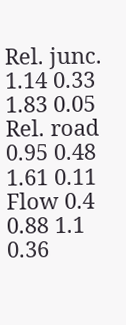Rel. junc. 1.14 0.33 1.83 0.05
Rel. road 0.95 0.48 1.61 0.11
Flow 0.4 0.88 1.1 0.36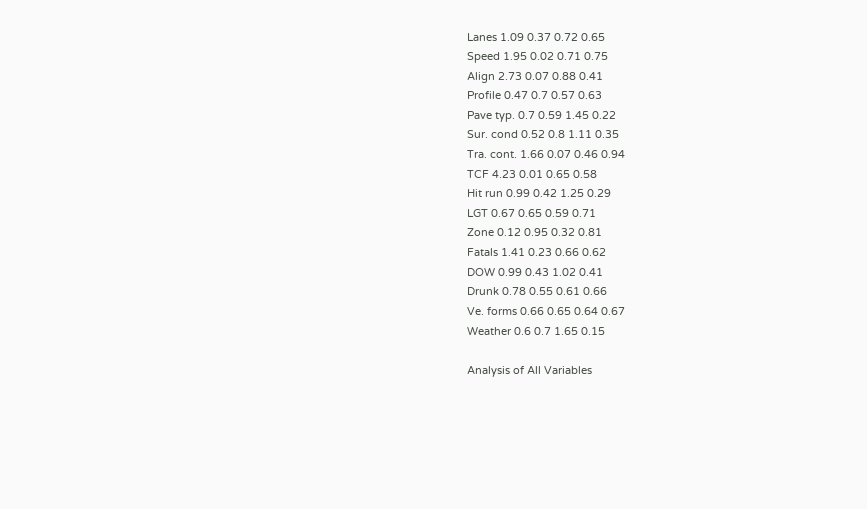Lanes 1.09 0.37 0.72 0.65
Speed 1.95 0.02 0.71 0.75
Align 2.73 0.07 0.88 0.41
Profile 0.47 0.7 0.57 0.63
Pave typ. 0.7 0.59 1.45 0.22
Sur. cond 0.52 0.8 1.11 0.35
Tra. cont. 1.66 0.07 0.46 0.94
TCF 4.23 0.01 0.65 0.58
Hit run 0.99 0.42 1.25 0.29
LGT 0.67 0.65 0.59 0.71
Zone 0.12 0.95 0.32 0.81
Fatals 1.41 0.23 0.66 0.62
DOW 0.99 0.43 1.02 0.41
Drunk 0.78 0.55 0.61 0.66
Ve. forms 0.66 0.65 0.64 0.67
Weather 0.6 0.7 1.65 0.15

Analysis of All Variables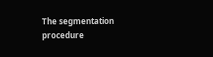The segmentation procedure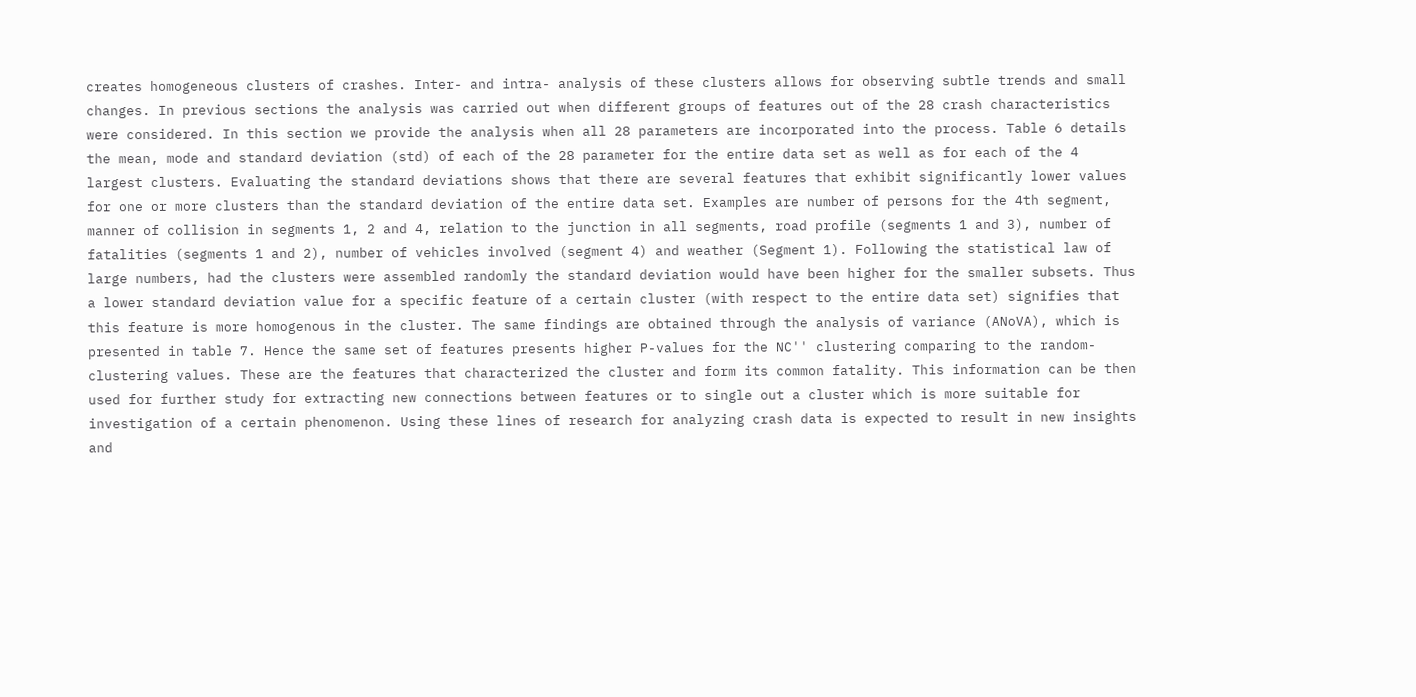creates homogeneous clusters of crashes. Inter- and intra- analysis of these clusters allows for observing subtle trends and small changes. In previous sections the analysis was carried out when different groups of features out of the 28 crash characteristics were considered. In this section we provide the analysis when all 28 parameters are incorporated into the process. Table 6 details the mean, mode and standard deviation (std) of each of the 28 parameter for the entire data set as well as for each of the 4 largest clusters. Evaluating the standard deviations shows that there are several features that exhibit significantly lower values for one or more clusters than the standard deviation of the entire data set. Examples are number of persons for the 4th segment, manner of collision in segments 1, 2 and 4, relation to the junction in all segments, road profile (segments 1 and 3), number of fatalities (segments 1 and 2), number of vehicles involved (segment 4) and weather (Segment 1). Following the statistical law of large numbers, had the clusters were assembled randomly the standard deviation would have been higher for the smaller subsets. Thus a lower standard deviation value for a specific feature of a certain cluster (with respect to the entire data set) signifies that this feature is more homogenous in the cluster. The same findings are obtained through the analysis of variance (ANoVA), which is presented in table 7. Hence the same set of features presents higher P-values for the NC'' clustering comparing to the random-clustering values. These are the features that characterized the cluster and form its common fatality. This information can be then used for further study for extracting new connections between features or to single out a cluster which is more suitable for investigation of a certain phenomenon. Using these lines of research for analyzing crash data is expected to result in new insights and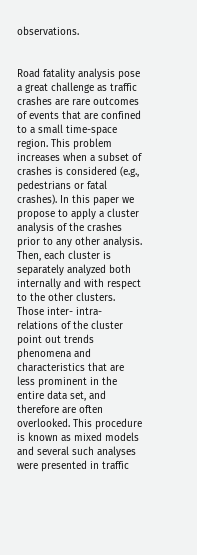observations.


Road fatality analysis pose a great challenge as traffic crashes are rare outcomes of events that are confined to a small time-space region. This problem increases when a subset of crashes is considered (e.g., pedestrians or fatal crashes). In this paper we propose to apply a cluster analysis of the crashes prior to any other analysis. Then, each cluster is separately analyzed both internally and with respect to the other clusters. Those inter- intra-relations of the cluster point out trends phenomena and characteristics that are less prominent in the entire data set, and therefore are often overlooked. This procedure is known as mixed models and several such analyses were presented in traffic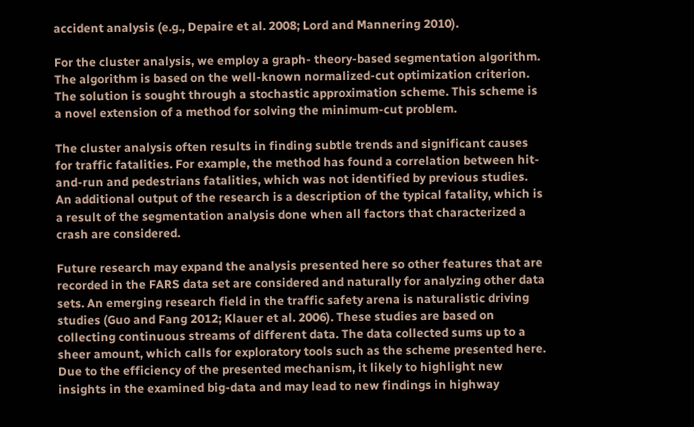accident analysis (e.g., Depaire et al. 2008; Lord and Mannering 2010).

For the cluster analysis, we employ a graph- theory-based segmentation algorithm. The algorithm is based on the well-known normalized-cut optimization criterion. The solution is sought through a stochastic approximation scheme. This scheme is a novel extension of a method for solving the minimum-cut problem.

The cluster analysis often results in finding subtle trends and significant causes for traffic fatalities. For example, the method has found a correlation between hit-and-run and pedestrians fatalities, which was not identified by previous studies. An additional output of the research is a description of the typical fatality, which is a result of the segmentation analysis done when all factors that characterized a crash are considered.

Future research may expand the analysis presented here so other features that are recorded in the FARS data set are considered and naturally for analyzing other data sets. An emerging research field in the traffic safety arena is naturalistic driving studies (Guo and Fang 2012; Klauer et al. 2006). These studies are based on collecting continuous streams of different data. The data collected sums up to a sheer amount, which calls for exploratory tools such as the scheme presented here. Due to the efficiency of the presented mechanism, it likely to highlight new insights in the examined big-data and may lead to new findings in highway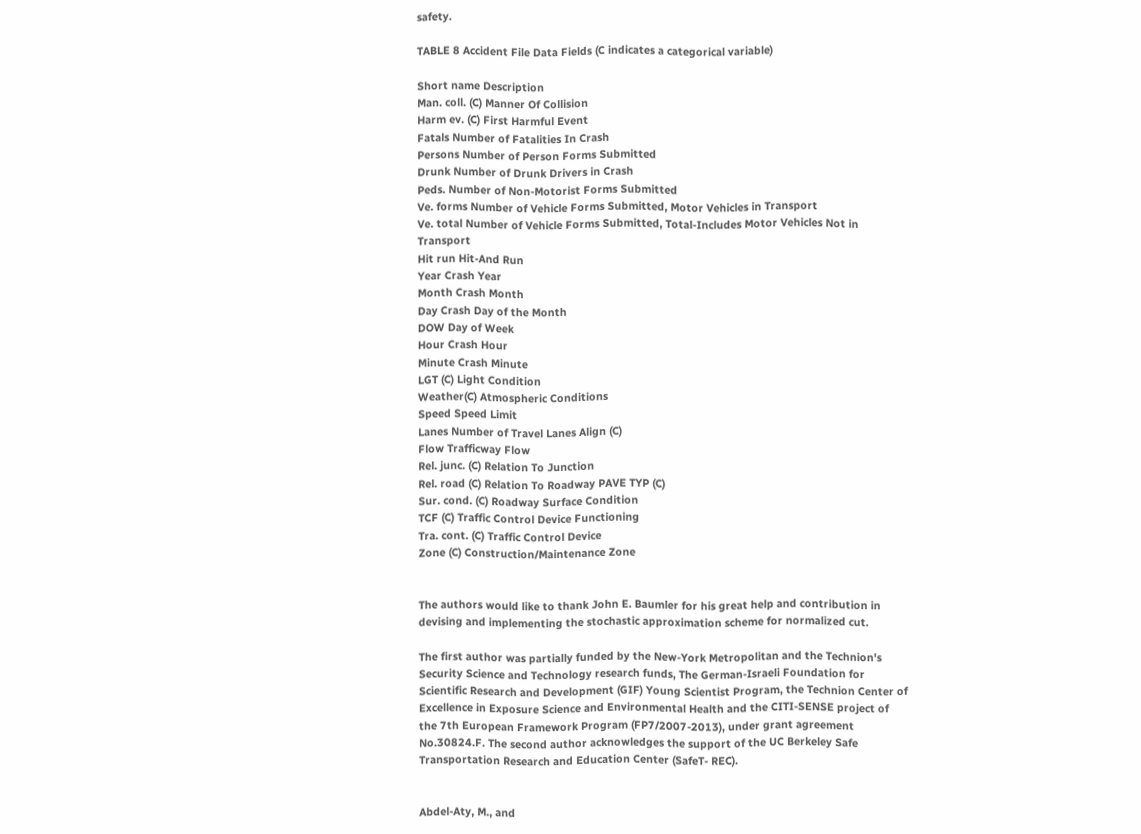safety.

TABLE 8 Accident File Data Fields (C indicates a categorical variable)

Short name Description
Man. coll. (C) Manner Of Collision
Harm ev. (C) First Harmful Event
Fatals Number of Fatalities In Crash
Persons Number of Person Forms Submitted
Drunk Number of Drunk Drivers in Crash
Peds. Number of Non-Motorist Forms Submitted
Ve. forms Number of Vehicle Forms Submitted, Motor Vehicles in Transport
Ve. total Number of Vehicle Forms Submitted, Total-Includes Motor Vehicles Not in Transport
Hit run Hit-And Run
Year Crash Year
Month Crash Month
Day Crash Day of the Month
DOW Day of Week
Hour Crash Hour
Minute Crash Minute
LGT (C) Light Condition
Weather(C) Atmospheric Conditions
Speed Speed Limit
Lanes Number of Travel Lanes Align (C)
Flow Trafficway Flow
Rel. junc. (C) Relation To Junction
Rel. road (C) Relation To Roadway PAVE TYP (C)
Sur. cond. (C) Roadway Surface Condition
TCF (C) Traffic Control Device Functioning
Tra. cont. (C) Traffic Control Device
Zone (C) Construction/Maintenance Zone


The authors would like to thank John E. Baumler for his great help and contribution in devising and implementing the stochastic approximation scheme for normalized cut.

The first author was partially funded by the New-York Metropolitan and the Technion's Security Science and Technology research funds, The German-Israeli Foundation for Scientific Research and Development (GIF) Young Scientist Program, the Technion Center of Excellence in Exposure Science and Environmental Health and the CITI-SENSE project of the 7th European Framework Program (FP7/2007-2013), under grant agreement No.30824.F. The second author acknowledges the support of the UC Berkeley Safe Transportation Research and Education Center (SafeT- REC).


Abdel-Aty, M., and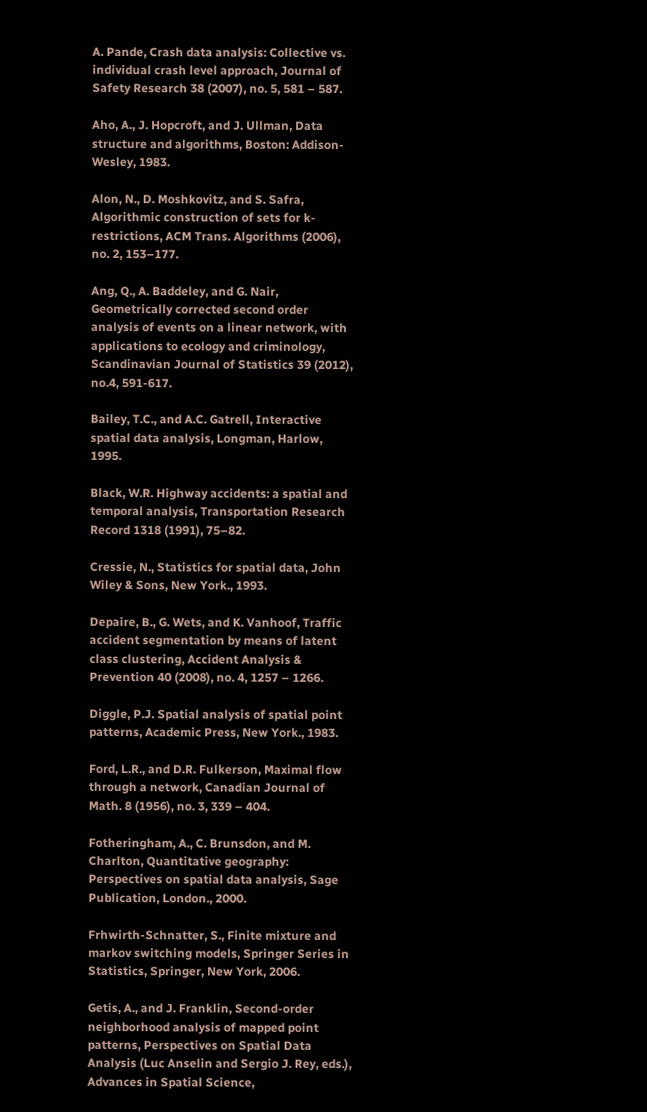A. Pande, Crash data analysis: Collective vs. individual crash level approach, Journal of Safety Research 38 (2007), no. 5, 581 – 587.

Aho, A., J. Hopcroft, and J. Ullman, Data structure and algorithms, Boston: Addison-Wesley, 1983.

Alon, N., D. Moshkovitz, and S. Safra, Algorithmic construction of sets for k-restrictions, ACM Trans. Algorithms (2006), no. 2, 153–177.

Ang, Q., A. Baddeley, and G. Nair, Geometrically corrected second order analysis of events on a linear network, with applications to ecology and criminology, Scandinavian Journal of Statistics 39 (2012), no.4, 591-617.

Bailey, T.C., and A.C. Gatrell, Interactive spatial data analysis, Longman, Harlow, 1995.

Black, W.R. Highway accidents: a spatial and temporal analysis, Transportation Research Record 1318 (1991), 75–82.

Cressie, N., Statistics for spatial data, John Wiley & Sons, New York., 1993.

Depaire, B., G. Wets, and K. Vanhoof, Traffic accident segmentation by means of latent class clustering, Accident Analysis & Prevention 40 (2008), no. 4, 1257 – 1266.

Diggle, P.J. Spatial analysis of spatial point patterns, Academic Press, New York., 1983.

Ford, L.R., and D.R. Fulkerson, Maximal flow through a network, Canadian Journal of Math. 8 (1956), no. 3, 339 – 404.

Fotheringham, A., C. Brunsdon, and M. Charlton, Quantitative geography: Perspectives on spatial data analysis, Sage Publication, London., 2000.

Frhwirth-Schnatter, S., Finite mixture and markov switching models, Springer Series in Statistics, Springer, New York, 2006.

Getis, A., and J. Franklin, Second-order neighborhood analysis of mapped point patterns, Perspectives on Spatial Data Analysis (Luc Anselin and Sergio J. Rey, eds.), Advances in Spatial Science,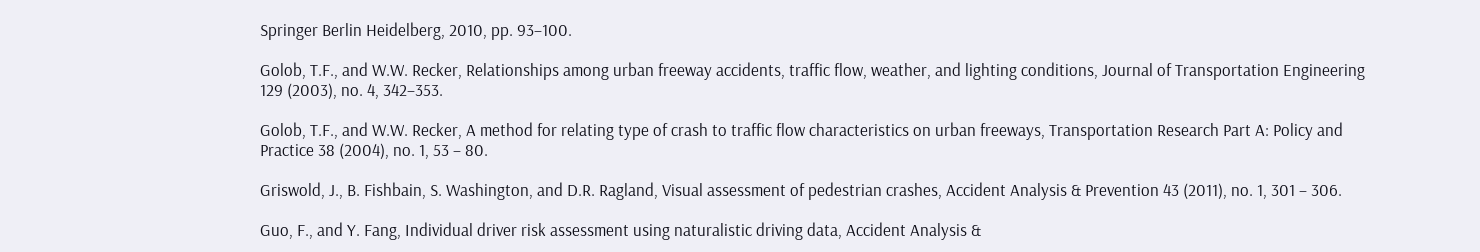Springer Berlin Heidelberg, 2010, pp. 93–100.

Golob, T.F., and W.W. Recker, Relationships among urban freeway accidents, traffic flow, weather, and lighting conditions, Journal of Transportation Engineering 129 (2003), no. 4, 342–353.

Golob, T.F., and W.W. Recker, A method for relating type of crash to traffic flow characteristics on urban freeways, Transportation Research Part A: Policy and Practice 38 (2004), no. 1, 53 – 80.

Griswold, J., B. Fishbain, S. Washington, and D.R. Ragland, Visual assessment of pedestrian crashes, Accident Analysis & Prevention 43 (2011), no. 1, 301 – 306.

Guo, F., and Y. Fang, Individual driver risk assessment using naturalistic driving data, Accident Analysis &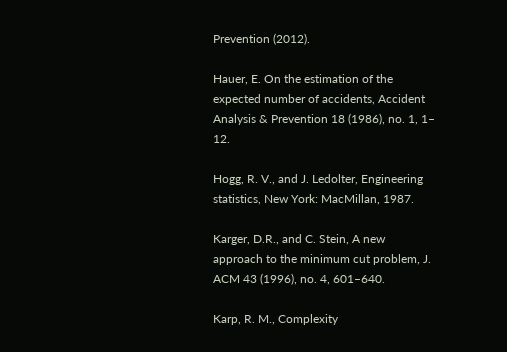Prevention (2012).

Hauer, E. On the estimation of the expected number of accidents, Accident Analysis & Prevention 18 (1986), no. 1, 1– 12.

Hogg, R. V., and J. Ledolter, Engineering statistics, New York: MacMillan, 1987.

Karger, D.R., and C. Stein, A new approach to the minimum cut problem, J. ACM 43 (1996), no. 4, 601–640.

Karp, R. M., Complexity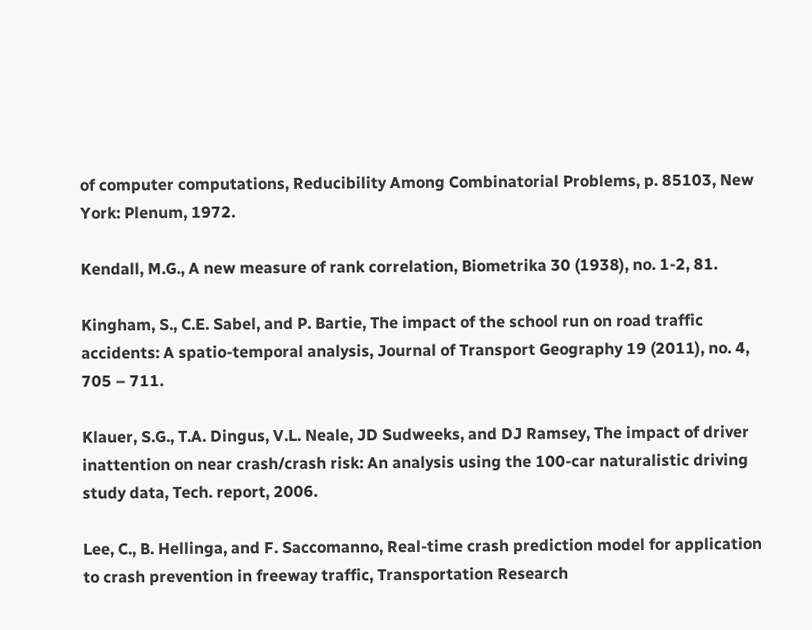of computer computations, Reducibility Among Combinatorial Problems, p. 85103, New York: Plenum, 1972.

Kendall, M.G., A new measure of rank correlation, Biometrika 30 (1938), no. 1-2, 81.

Kingham, S., C.E. Sabel, and P. Bartie, The impact of the school run on road traffic accidents: A spatio-temporal analysis, Journal of Transport Geography 19 (2011), no. 4, 705 – 711.

Klauer, S.G., T.A. Dingus, V.L. Neale, JD Sudweeks, and DJ Ramsey, The impact of driver inattention on near crash/crash risk: An analysis using the 100-car naturalistic driving study data, Tech. report, 2006.

Lee, C., B. Hellinga, and F. Saccomanno, Real-time crash prediction model for application to crash prevention in freeway traffic, Transportation Research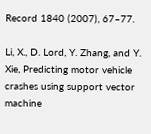Record 1840 (2007), 67–77.

Li, X., D. Lord, Y. Zhang, and Y. Xie, Predicting motor vehicle crashes using support vector machine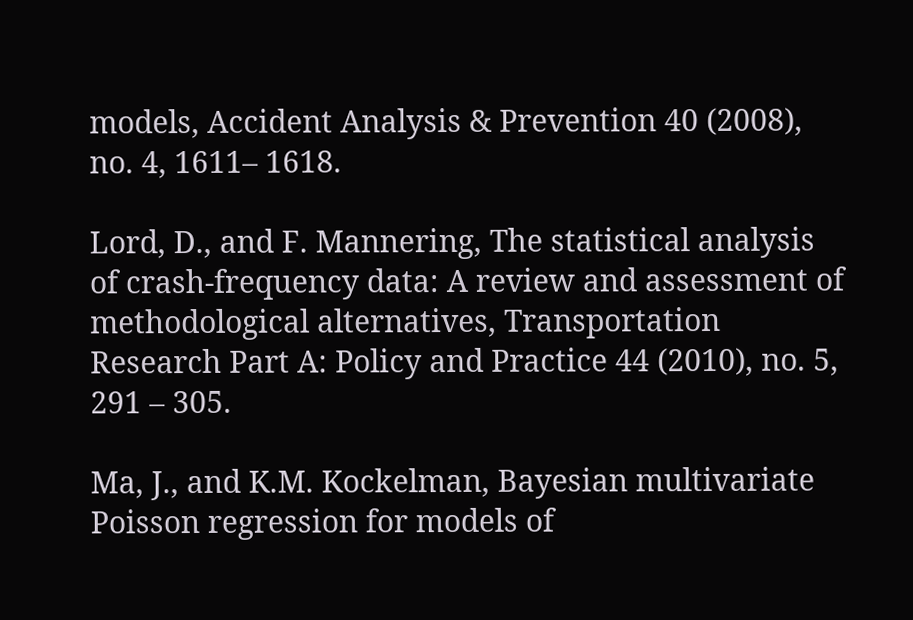models, Accident Analysis & Prevention 40 (2008), no. 4, 1611– 1618.

Lord, D., and F. Mannering, The statistical analysis of crash-frequency data: A review and assessment of methodological alternatives, Transportation Research Part A: Policy and Practice 44 (2010), no. 5, 291 – 305.

Ma, J., and K.M. Kockelman, Bayesian multivariate Poisson regression for models of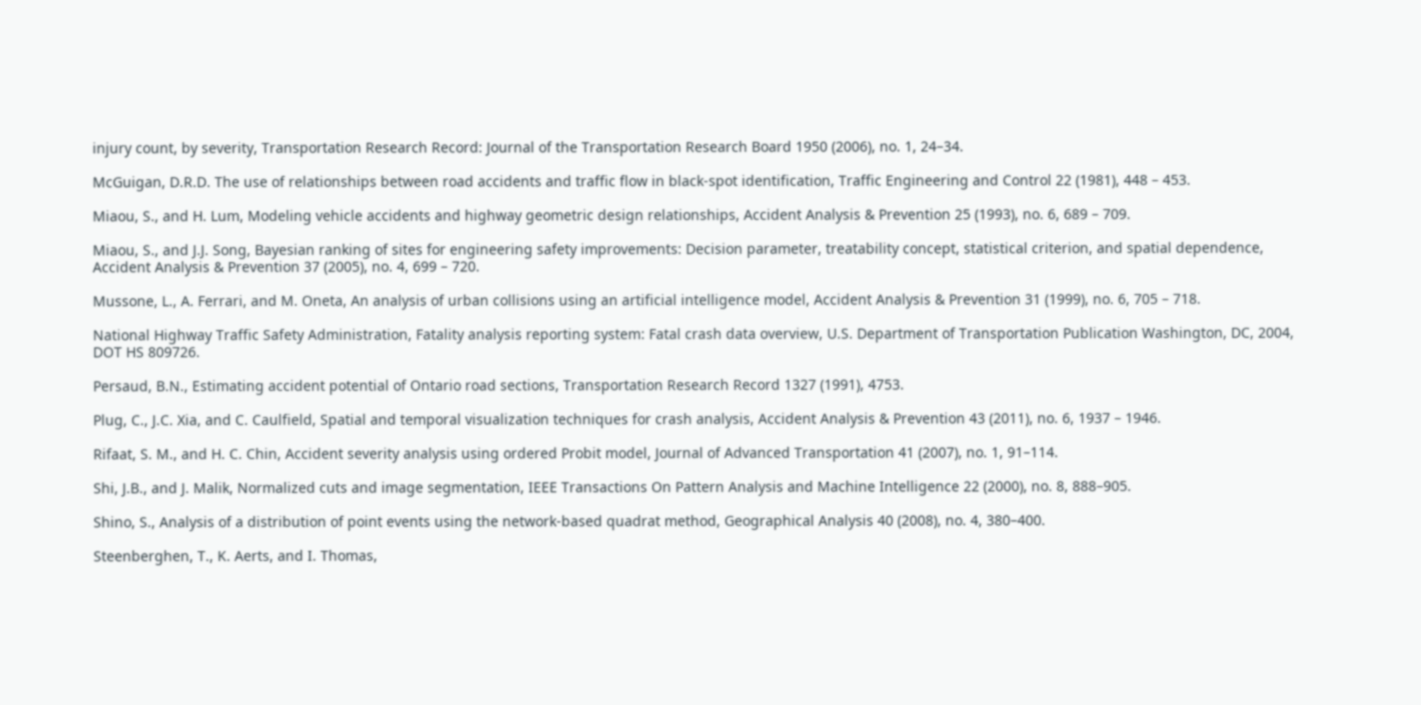injury count, by severity, Transportation Research Record: Journal of the Transportation Research Board 1950 (2006), no. 1, 24–34.

McGuigan, D.R.D. The use of relationships between road accidents and traffic flow in black-spot identification, Traffic Engineering and Control 22 (1981), 448 – 453.

Miaou, S., and H. Lum, Modeling vehicle accidents and highway geometric design relationships, Accident Analysis & Prevention 25 (1993), no. 6, 689 – 709.

Miaou, S., and J.J. Song, Bayesian ranking of sites for engineering safety improvements: Decision parameter, treatability concept, statistical criterion, and spatial dependence, Accident Analysis & Prevention 37 (2005), no. 4, 699 – 720.

Mussone, L., A. Ferrari, and M. Oneta, An analysis of urban collisions using an artificial intelligence model, Accident Analysis & Prevention 31 (1999), no. 6, 705 – 718.

National Highway Traffic Safety Administration, Fatality analysis reporting system: Fatal crash data overview, U.S. Department of Transportation Publication Washington, DC, 2004, DOT HS 809726.

Persaud, B.N., Estimating accident potential of Ontario road sections, Transportation Research Record 1327 (1991), 4753.

Plug, C., J.C. Xia, and C. Caulfield, Spatial and temporal visualization techniques for crash analysis, Accident Analysis & Prevention 43 (2011), no. 6, 1937 – 1946.

Rifaat, S. M., and H. C. Chin, Accident severity analysis using ordered Probit model, Journal of Advanced Transportation 41 (2007), no. 1, 91–114.

Shi, J.B., and J. Malik, Normalized cuts and image segmentation, IEEE Transactions On Pattern Analysis and Machine Intelligence 22 (2000), no. 8, 888–905.

Shino, S., Analysis of a distribution of point events using the network-based quadrat method, Geographical Analysis 40 (2008), no. 4, 380–400.

Steenberghen, T., K. Aerts, and I. Thomas,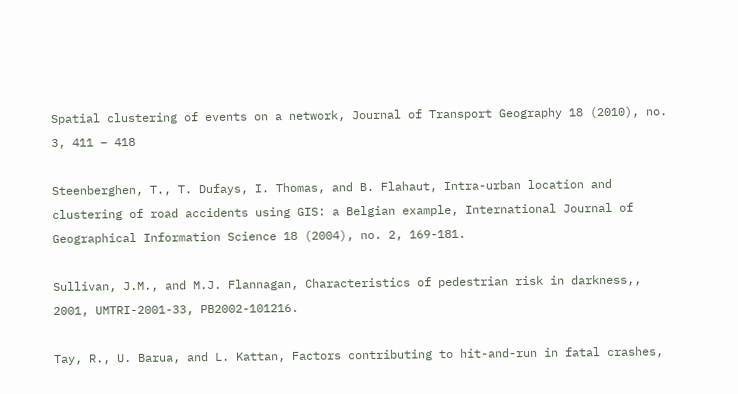Spatial clustering of events on a network, Journal of Transport Geography 18 (2010), no. 3, 411 – 418

Steenberghen, T., T. Dufays, I. Thomas, and B. Flahaut, Intra-urban location and clustering of road accidents using GIS: a Belgian example, International Journal of Geographical Information Science 18 (2004), no. 2, 169-181.

Sullivan, J.M., and M.J. Flannagan, Characteristics of pedestrian risk in darkness,, 2001, UMTRI-2001-33, PB2002-101216.

Tay, R., U. Barua, and L. Kattan, Factors contributing to hit-and-run in fatal crashes,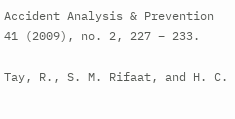Accident Analysis & Prevention 41 (2009), no. 2, 227 – 233.

Tay, R., S. M. Rifaat, and H. C.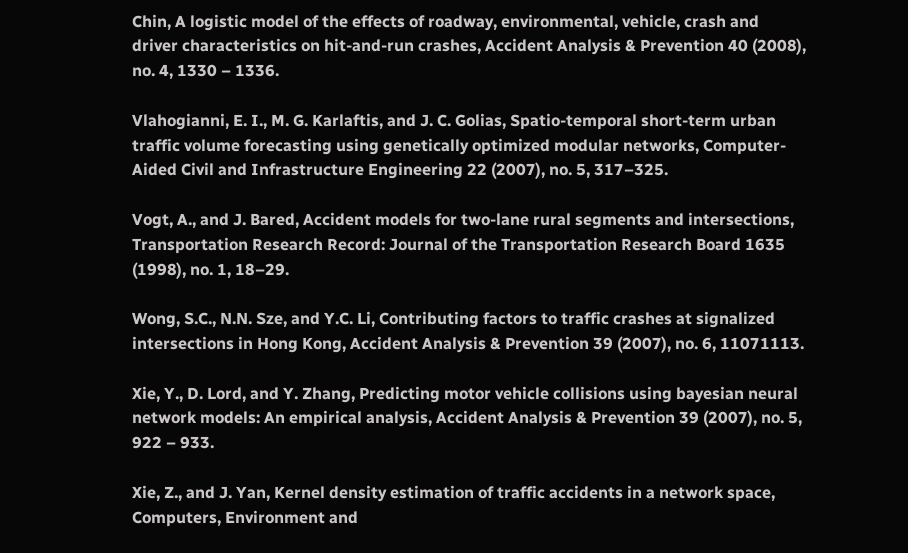Chin, A logistic model of the effects of roadway, environmental, vehicle, crash and driver characteristics on hit-and-run crashes, Accident Analysis & Prevention 40 (2008), no. 4, 1330 – 1336.

Vlahogianni, E. I., M. G. Karlaftis, and J. C. Golias, Spatio-temporal short-term urban traffic volume forecasting using genetically optimized modular networks, Computer-Aided Civil and Infrastructure Engineering 22 (2007), no. 5, 317–325.

Vogt, A., and J. Bared, Accident models for two-lane rural segments and intersections, Transportation Research Record: Journal of the Transportation Research Board 1635 (1998), no. 1, 18–29.

Wong, S.C., N.N. Sze, and Y.C. Li, Contributing factors to traffic crashes at signalized intersections in Hong Kong, Accident Analysis & Prevention 39 (2007), no. 6, 11071113.

Xie, Y., D. Lord, and Y. Zhang, Predicting motor vehicle collisions using bayesian neural network models: An empirical analysis, Accident Analysis & Prevention 39 (2007), no. 5, 922 – 933.

Xie, Z., and J. Yan, Kernel density estimation of traffic accidents in a network space, Computers, Environment and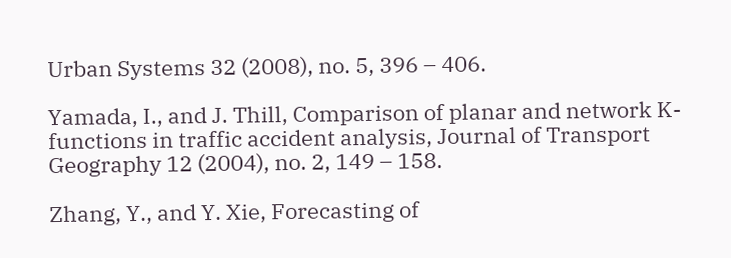Urban Systems 32 (2008), no. 5, 396 – 406.

Yamada, I., and J. Thill, Comparison of planar and network K-functions in traffic accident analysis, Journal of Transport Geography 12 (2004), no. 2, 149 – 158.

Zhang, Y., and Y. Xie, Forecasting of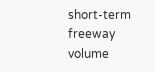short-term freeway volume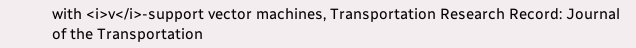with <i>v</i>-support vector machines, Transportation Research Record: Journal of the Transportation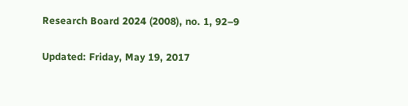Research Board 2024 (2008), no. 1, 92–9

Updated: Friday, May 19, 2017